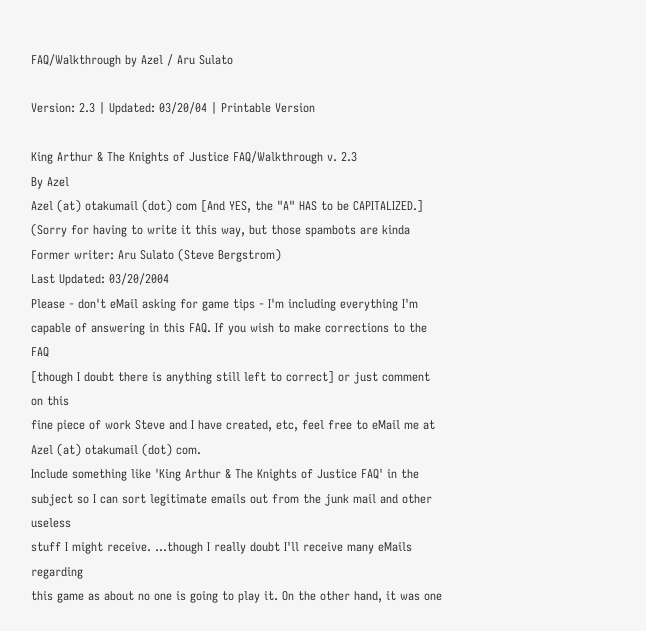FAQ/Walkthrough by Azel / Aru Sulato

Version: 2.3 | Updated: 03/20/04 | Printable Version

King Arthur & The Knights of Justice FAQ/Walkthrough v. 2.3
By Azel
Azel (at) otakumail (dot) com [And YES, the "A" HAS to be CAPITALIZED.]
(Sorry for having to write it this way, but those spambots are kinda
Former writer: Aru Sulato (Steve Bergstrom)
Last Updated: 03/20/2004
Please - don't eMail asking for game tips - I'm including everything I'm
capable of answering in this FAQ. If you wish to make corrections to the FAQ
[though I doubt there is anything still left to correct] or just comment on this
fine piece of work Steve and I have created, etc, feel free to eMail me at
Azel (at) otakumail (dot) com.
Include something like 'King Arthur & The Knights of Justice FAQ' in the
subject so I can sort legitimate emails out from the junk mail and other useless
stuff I might receive. ...though I really doubt I'll receive many eMails regarding
this game as about no one is going to play it. On the other hand, it was one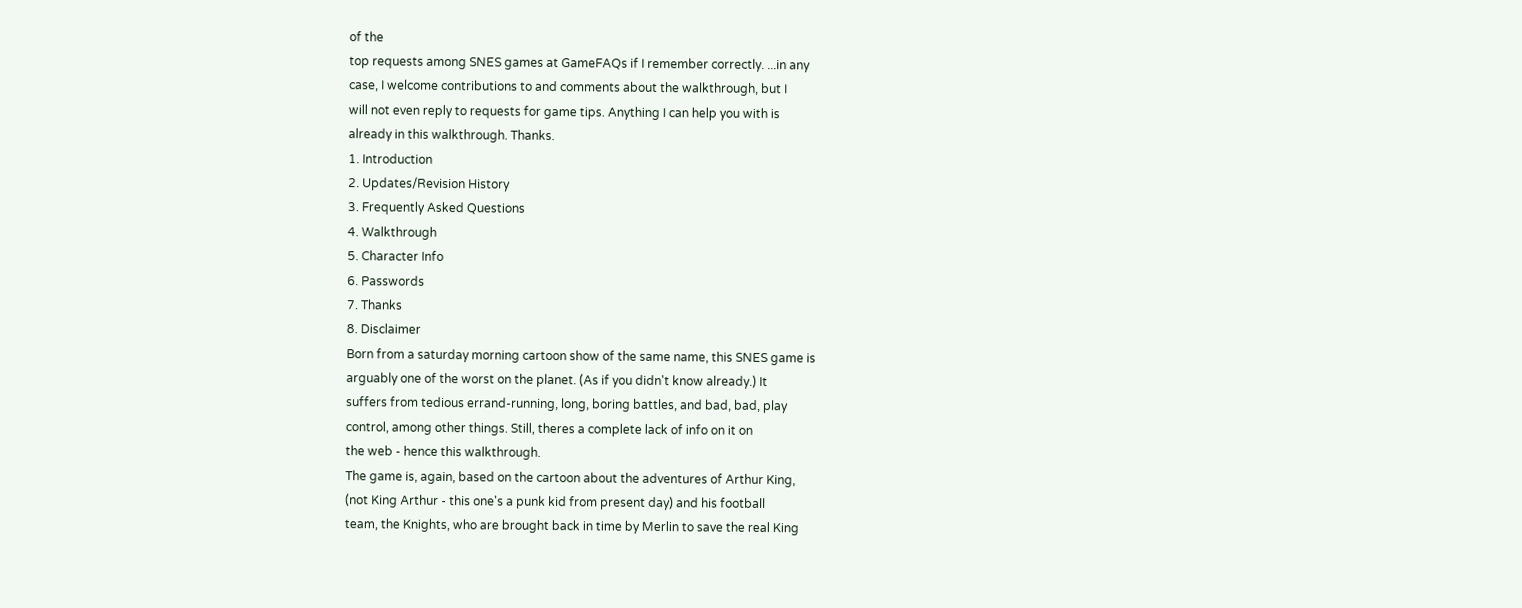of the
top requests among SNES games at GameFAQs if I remember correctly. ...in any
case, I welcome contributions to and comments about the walkthrough, but I
will not even reply to requests for game tips. Anything I can help you with is
already in this walkthrough. Thanks.
1. Introduction
2. Updates/Revision History
3. Frequently Asked Questions
4. Walkthrough
5. Character Info
6. Passwords
7. Thanks
8. Disclaimer
Born from a saturday morning cartoon show of the same name, this SNES game is
arguably one of the worst on the planet. (As if you didn't know already.) It
suffers from tedious errand-running, long, boring battles, and bad, bad, play
control, among other things. Still, theres a complete lack of info on it on
the web - hence this walkthrough.
The game is, again, based on the cartoon about the adventures of Arthur King,
(not King Arthur - this one's a punk kid from present day) and his football
team, the Knights, who are brought back in time by Merlin to save the real King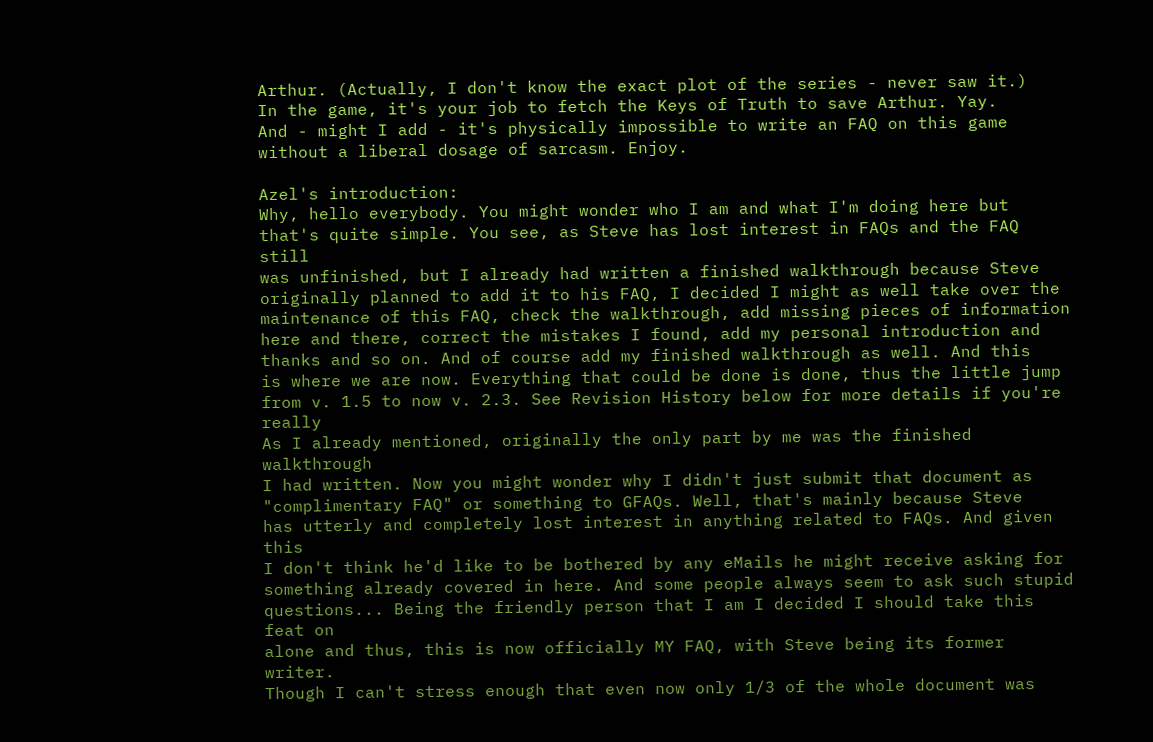Arthur. (Actually, I don't know the exact plot of the series - never saw it.)
In the game, it's your job to fetch the Keys of Truth to save Arthur. Yay.
And - might I add - it's physically impossible to write an FAQ on this game
without a liberal dosage of sarcasm. Enjoy.

Azel's introduction:
Why, hello everybody. You might wonder who I am and what I'm doing here but
that's quite simple. You see, as Steve has lost interest in FAQs and the FAQ still
was unfinished, but I already had written a finished walkthrough because Steve
originally planned to add it to his FAQ, I decided I might as well take over the
maintenance of this FAQ, check the walkthrough, add missing pieces of information
here and there, correct the mistakes I found, add my personal introduction and
thanks and so on. And of course add my finished walkthrough as well. And this
is where we are now. Everything that could be done is done, thus the little jump
from v. 1.5 to now v. 2.3. See Revision History below for more details if you're really
As I already mentioned, originally the only part by me was the finished walkthrough
I had written. Now you might wonder why I didn't just submit that document as
"complimentary FAQ" or something to GFAQs. Well, that's mainly because Steve
has utterly and completely lost interest in anything related to FAQs. And given this
I don't think he'd like to be bothered by any eMails he might receive asking for
something already covered in here. And some people always seem to ask such stupid
questions... Being the friendly person that I am I decided I should take this feat on
alone and thus, this is now officially MY FAQ, with Steve being its former writer.
Though I can't stress enough that even now only 1/3 of the whole document was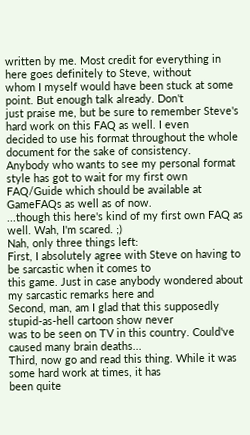written by me. Most credit for everything in here goes definitely to Steve, without
whom I myself would have been stuck at some point. But enough talk already. Don't
just praise me, but be sure to remember Steve's hard work on this FAQ as well. I even
decided to use his format throughout the whole document for the sake of consistency.
Anybody who wants to see my personal format style has got to wait for my first own
FAQ/Guide which should be available at GameFAQs as well as of now.
...though this here's kind of my first own FAQ as well. Wah, I'm scared. ;)
Nah, only three things left:
First, I absolutely agree with Steve on having to be sarcastic when it comes to
this game. Just in case anybody wondered about my sarcastic remarks here and
Second, man, am I glad that this supposedly stupid-as-hell cartoon show never
was to be seen on TV in this country. Could've caused many brain deaths...
Third, now go and read this thing. While it was some hard work at times, it has
been quite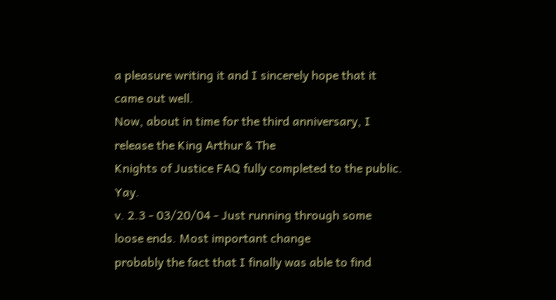a pleasure writing it and I sincerely hope that it came out well.
Now, about in time for the third anniversary, I release the King Arthur & The
Knights of Justice FAQ fully completed to the public. Yay.
v. 2.3 - 03/20/04 - Just running through some loose ends. Most important change
probably the fact that I finally was able to find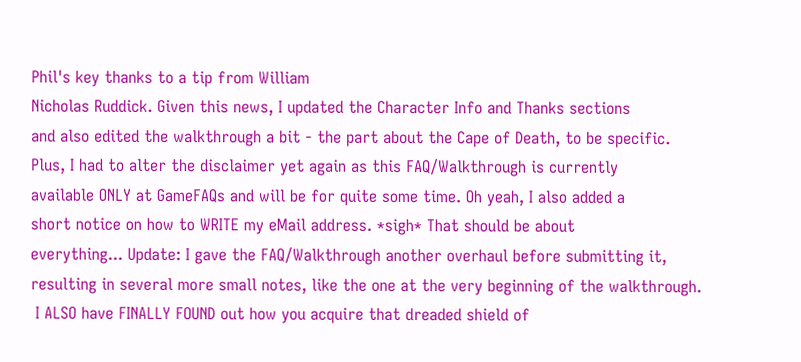Phil's key thanks to a tip from William
Nicholas Ruddick. Given this news, I updated the Character Info and Thanks sections
and also edited the walkthrough a bit - the part about the Cape of Death, to be specific.
Plus, I had to alter the disclaimer yet again as this FAQ/Walkthrough is currently
available ONLY at GameFAQs and will be for quite some time. Oh yeah, I also added a
short notice on how to WRITE my eMail address. *sigh* That should be about
everything... Update: I gave the FAQ/Walkthrough another overhaul before submitting it,
resulting in several more small notes, like the one at the very beginning of the walkthrough.
 I ALSO have FINALLY FOUND out how you acquire that dreaded shield of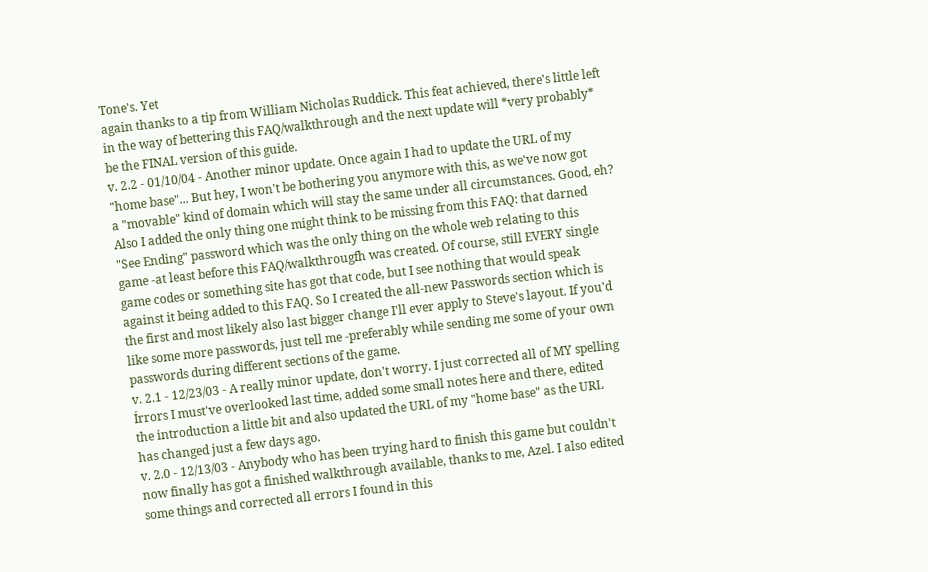Tone's. Yet
again thanks to a tip from William Nicholas Ruddick. This feat achieved, there's little left
in the way of bettering this FAQ/walkthrough and the next update will *very probably*
be the FINAL version of this guide.
v. 2.2 - 01/10/04 - Another minor update. Once again I had to update the URL of my
"home base"... But hey, I won't be bothering you anymore with this, as we've now got
a "movable" kind of domain which will stay the same under all circumstances. Good, eh?
Also I added the only thing one might think to be missing from this FAQ: that darned
"See Ending" password which was the only thing on the whole web relating to this
game -at least before this FAQ/walkthrougfh was created. Of course, still EVERY single
game codes or something site has got that code, but I see nothing that would speak
against it being added to this FAQ. So I created the all-new Passwords section which is
the first and most likely also last bigger change I'll ever apply to Steve's layout. If you'd
like some more passwords, just tell me -preferably while sending me some of your own
passwords during different sections of the game.
v. 2.1 - 12/23/03 - A really minor update, don't worry. I just corrected all of MY spelling
Írrors I must've overlooked last time, added some small notes here and there, edited
the introduction a little bit and also updated the URL of my "home base" as the URL
has changed just a few days ago.
v. 2.0 - 12/13/03 - Anybody who has been trying hard to finish this game but couldn't
now finally has got a finished walkthrough available, thanks to me, Azel. I also edited
some things and corrected all errors I found in this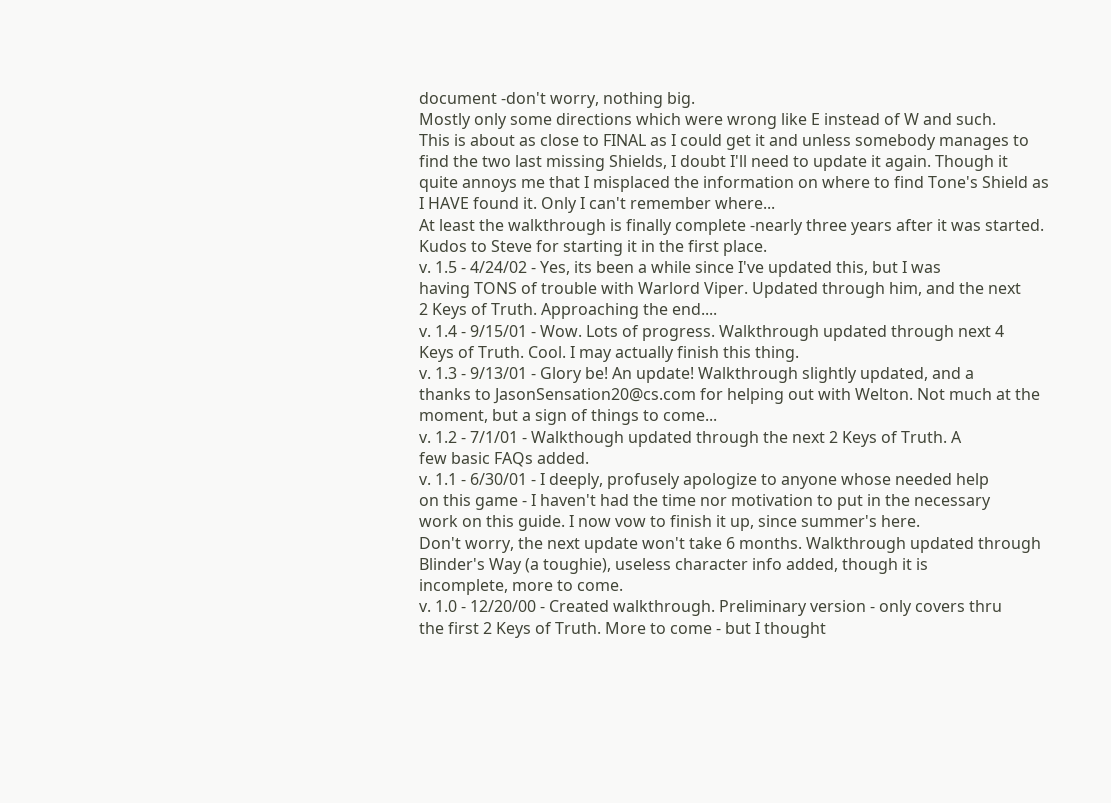document -don't worry, nothing big.
Mostly only some directions which were wrong like E instead of W and such.
This is about as close to FINAL as I could get it and unless somebody manages to
find the two last missing Shields, I doubt I'll need to update it again. Though it
quite annoys me that I misplaced the information on where to find Tone's Shield as
I HAVE found it. Only I can't remember where...
At least the walkthrough is finally complete -nearly three years after it was started.
Kudos to Steve for starting it in the first place.
v. 1.5 - 4/24/02 - Yes, its been a while since I've updated this, but I was
having TONS of trouble with Warlord Viper. Updated through him, and the next
2 Keys of Truth. Approaching the end....
v. 1.4 - 9/15/01 - Wow. Lots of progress. Walkthrough updated through next 4
Keys of Truth. Cool. I may actually finish this thing.
v. 1.3 - 9/13/01 - Glory be! An update! Walkthrough slightly updated, and a
thanks to JasonSensation20@cs.com for helping out with Welton. Not much at the
moment, but a sign of things to come...
v. 1.2 - 7/1/01 - Walkthough updated through the next 2 Keys of Truth. A
few basic FAQs added.
v. 1.1 - 6/30/01 - I deeply, profusely apologize to anyone whose needed help
on this game - I haven't had the time nor motivation to put in the necessary
work on this guide. I now vow to finish it up, since summer's here.
Don't worry, the next update won't take 6 months. Walkthrough updated through
Blinder's Way (a toughie), useless character info added, though it is
incomplete, more to come.
v. 1.0 - 12/20/00 - Created walkthrough. Preliminary version - only covers thru
the first 2 Keys of Truth. More to come - but I thought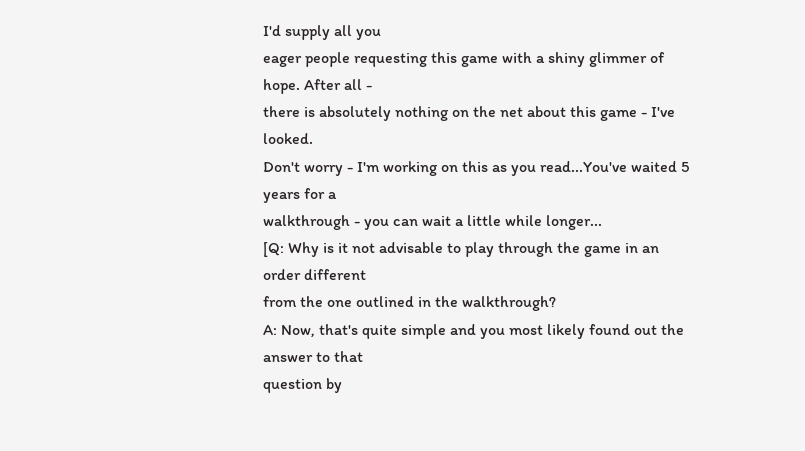I'd supply all you
eager people requesting this game with a shiny glimmer of hope. After all -
there is absolutely nothing on the net about this game - I've looked.
Don't worry - I'm working on this as you read...You've waited 5 years for a
walkthrough - you can wait a little while longer...
[Q: Why is it not advisable to play through the game in an order different
from the one outlined in the walkthrough?
A: Now, that's quite simple and you most likely found out the answer to that
question by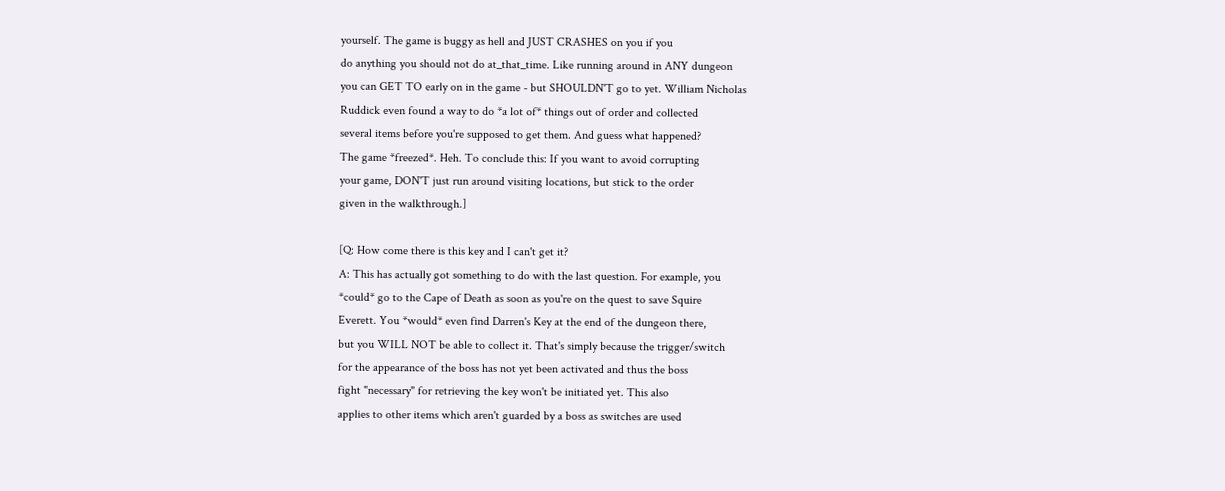yourself. The game is buggy as hell and JUST CRASHES on you if you
do anything you should not do at_that_time. Like running around in ANY dungeon
you can GET TO early on in the game - but SHOULDN'T go to yet. William Nicholas
Ruddick even found a way to do *a lot of* things out of order and collected
several items before you're supposed to get them. And guess what happened?
The game *freezed*. Heh. To conclude this: If you want to avoid corrupting
your game, DON'T just run around visiting locations, but stick to the order
given in the walkthrough.]

[Q: How come there is this key and I can't get it?
A: This has actually got something to do with the last question. For example, you
*could* go to the Cape of Death as soon as you're on the quest to save Squire
Everett. You *would* even find Darren's Key at the end of the dungeon there,
but you WILL NOT be able to collect it. That's simply because the trigger/switch
for the appearance of the boss has not yet been activated and thus the boss
fight "necessary" for retrieving the key won't be initiated yet. This also
applies to other items which aren't guarded by a boss as switches are used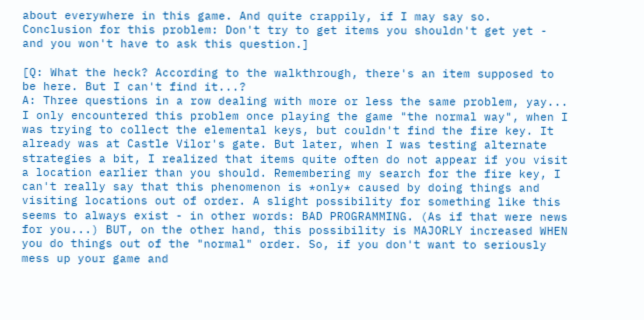about everywhere in this game. And quite crappily, if I may say so.
Conclusion for this problem: Don't try to get items you shouldn't get yet -
and you won't have to ask this question.]

[Q: What the heck? According to the walkthrough, there's an item supposed to
be here. But I can't find it...?
A: Three questions in a row dealing with more or less the same problem, yay...
I only encountered this problem once playing the game "the normal way", when I
was trying to collect the elemental keys, but couldn't find the fire key. It
already was at Castle Vilor's gate. But later, when I was testing alternate
strategies a bit, I realized that items quite often do not appear if you visit
a location earlier than you should. Remembering my search for the fire key, I
can't really say that this phenomenon is *only* caused by doing things and
visiting locations out of order. A slight possibility for something like this
seems to always exist - in other words: BAD PROGRAMMING. (As if that were news
for you...) BUT, on the other hand, this possibility is MAJORLY increased WHEN
you do things out of the "normal" order. So, if you don't want to seriously
mess up your game and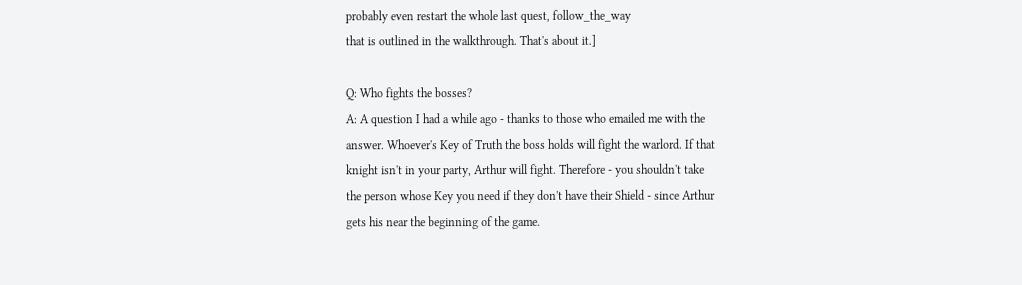probably even restart the whole last quest, follow_the_way
that is outlined in the walkthrough. That's about it.]

Q: Who fights the bosses?
A: A question I had a while ago - thanks to those who emailed me with the
answer. Whoever's Key of Truth the boss holds will fight the warlord. If that
knight isn't in your party, Arthur will fight. Therefore - you shouldn't take
the person whose Key you need if they don't have their Shield - since Arthur
gets his near the beginning of the game.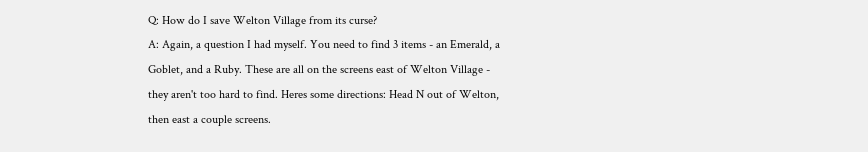Q: How do I save Welton Village from its curse?
A: Again, a question I had myself. You need to find 3 items - an Emerald, a
Goblet, and a Ruby. These are all on the screens east of Welton Village -
they aren't too hard to find. Heres some directions: Head N out of Welton,
then east a couple screens.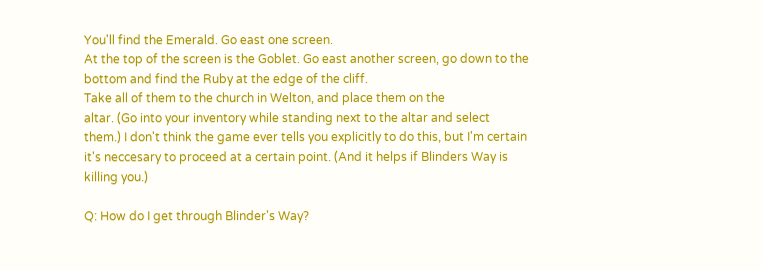You'll find the Emerald. Go east one screen.
At the top of the screen is the Goblet. Go east another screen, go down to the
bottom and find the Ruby at the edge of the cliff.
Take all of them to the church in Welton, and place them on the
altar. (Go into your inventory while standing next to the altar and select
them.) I don't think the game ever tells you explicitly to do this, but I'm certain
it's neccesary to proceed at a certain point. (And it helps if Blinders Way is
killing you.)

Q: How do I get through Blinder's Way?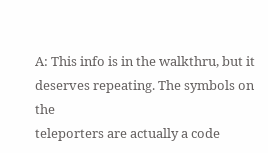A: This info is in the walkthru, but it deserves repeating. The symbols on the
teleporters are actually a code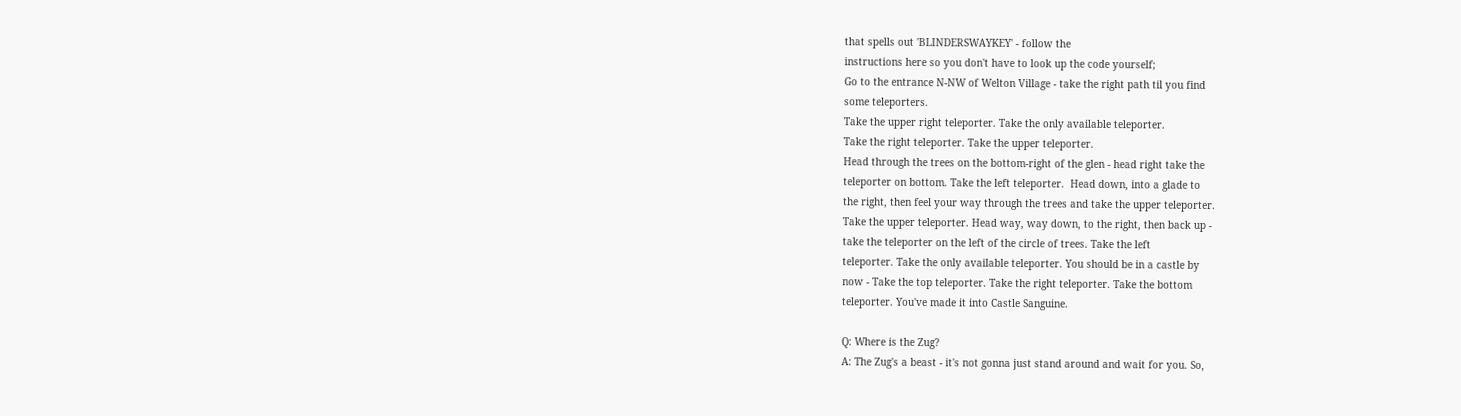that spells out 'BLINDERSWAYKEY' - follow the
instructions here so you don't have to look up the code yourself;
Go to the entrance N-NW of Welton Village - take the right path til you find
some teleporters.
Take the upper right teleporter. Take the only available teleporter.
Take the right teleporter. Take the upper teleporter.
Head through the trees on the bottom-right of the glen - head right take the
teleporter on bottom. Take the left teleporter.  Head down, into a glade to
the right, then feel your way through the trees and take the upper teleporter.
Take the upper teleporter. Head way, way down, to the right, then back up -
take the teleporter on the left of the circle of trees. Take the left
teleporter. Take the only available teleporter. You should be in a castle by
now - Take the top teleporter. Take the right teleporter. Take the bottom
teleporter. You've made it into Castle Sanguine.

Q: Where is the Zug?
A: The Zug's a beast - it's not gonna just stand around and wait for you. So,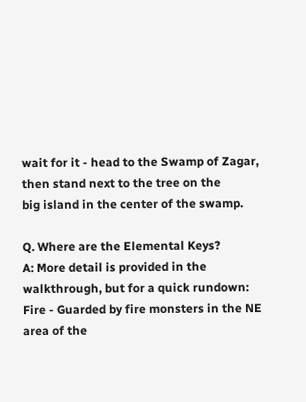wait for it - head to the Swamp of Zagar, then stand next to the tree on the
big island in the center of the swamp.

Q. Where are the Elemental Keys?
A: More detail is provided in the walkthrough, but for a quick rundown:
Fire - Guarded by fire monsters in the NE area of the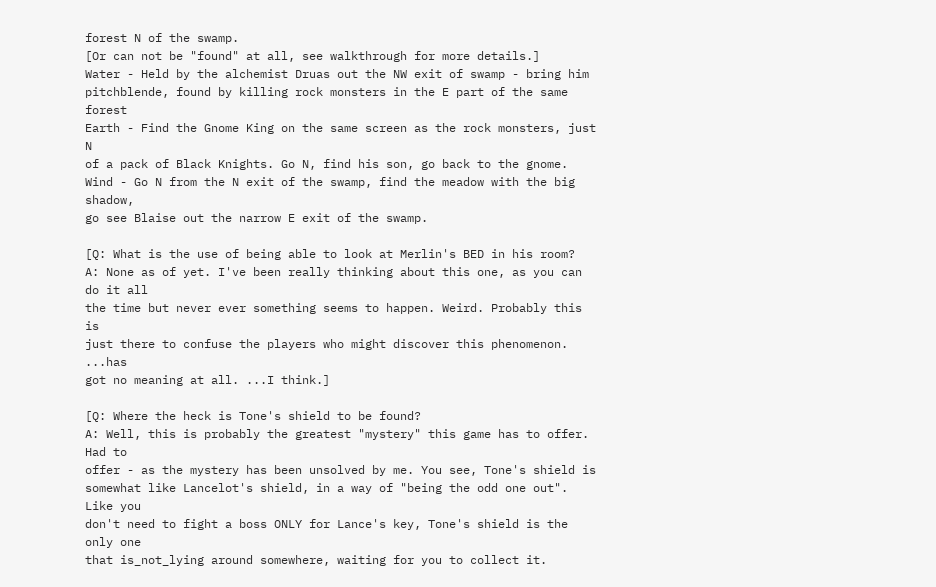forest N of the swamp.
[Or can not be "found" at all, see walkthrough for more details.]
Water - Held by the alchemist Druas out the NW exit of swamp - bring him
pitchblende, found by killing rock monsters in the E part of the same forest
Earth - Find the Gnome King on the same screen as the rock monsters, just N
of a pack of Black Knights. Go N, find his son, go back to the gnome.
Wind - Go N from the N exit of the swamp, find the meadow with the big shadow,
go see Blaise out the narrow E exit of the swamp.

[Q: What is the use of being able to look at Merlin's BED in his room?
A: None as of yet. I've been really thinking about this one, as you can do it all
the time but never ever something seems to happen. Weird. Probably this is
just there to confuse the players who might discover this phenomenon. ...has
got no meaning at all. ...I think.]

[Q: Where the heck is Tone's shield to be found?
A: Well, this is probably the greatest "mystery" this game has to offer. Had to
offer - as the mystery has been unsolved by me. You see, Tone's shield is
somewhat like Lancelot's shield, in a way of "being the odd one out". Like you
don't need to fight a boss ONLY for Lance's key, Tone's shield is the only one
that is_not_lying around somewhere, waiting for you to collect it.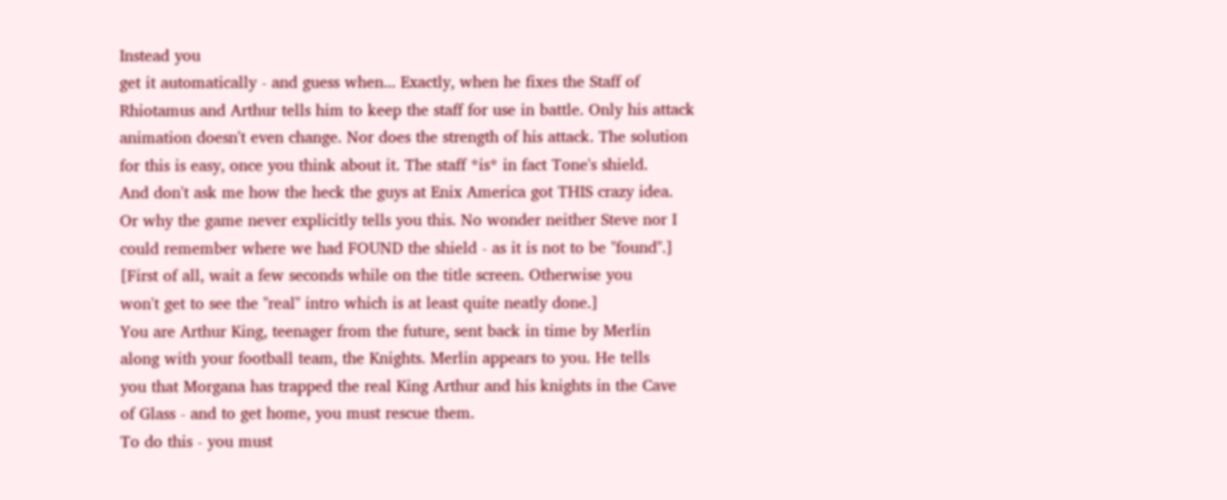Instead you
get it automatically - and guess when... Exactly, when he fixes the Staff of
Rhiotamus and Arthur tells him to keep the staff for use in battle. Only his attack
animation doesn't even change. Nor does the strength of his attack. The solution
for this is easy, once you think about it. The staff *is* in fact Tone's shield.
And don't ask me how the heck the guys at Enix America got THIS crazy idea.
Or why the game never explicitly tells you this. No wonder neither Steve nor I
could remember where we had FOUND the shield - as it is not to be "found".]
[First of all, wait a few seconds while on the title screen. Otherwise you
won't get to see the "real" intro which is at least quite neatly done.]
You are Arthur King, teenager from the future, sent back in time by Merlin
along with your football team, the Knights. Merlin appears to you. He tells
you that Morgana has trapped the real King Arthur and his knights in the Cave
of Glass - and to get home, you must rescue them.
To do this - you must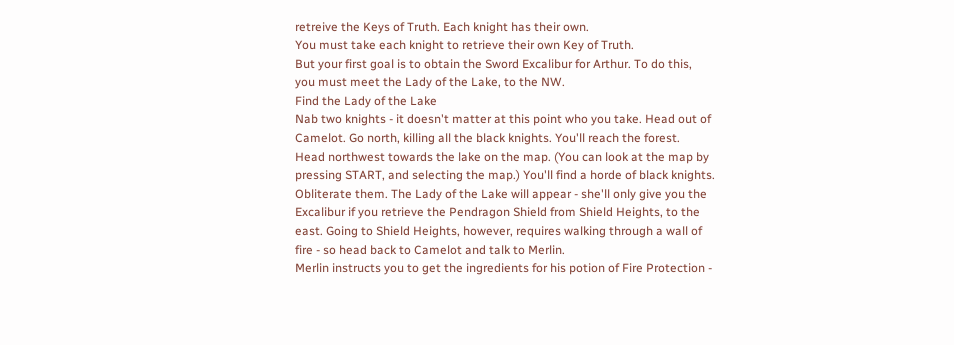retreive the Keys of Truth. Each knight has their own.
You must take each knight to retrieve their own Key of Truth.
But your first goal is to obtain the Sword Excalibur for Arthur. To do this,
you must meet the Lady of the Lake, to the NW.
Find the Lady of the Lake
Nab two knights - it doesn't matter at this point who you take. Head out of
Camelot. Go north, killing all the black knights. You'll reach the forest.
Head northwest towards the lake on the map. (You can look at the map by
pressing START, and selecting the map.) You'll find a horde of black knights.
Obliterate them. The Lady of the Lake will appear - she'll only give you the
Excalibur if you retrieve the Pendragon Shield from Shield Heights, to the
east. Going to Shield Heights, however, requires walking through a wall of
fire - so head back to Camelot and talk to Merlin.
Merlin instructs you to get the ingredients for his potion of Fire Protection -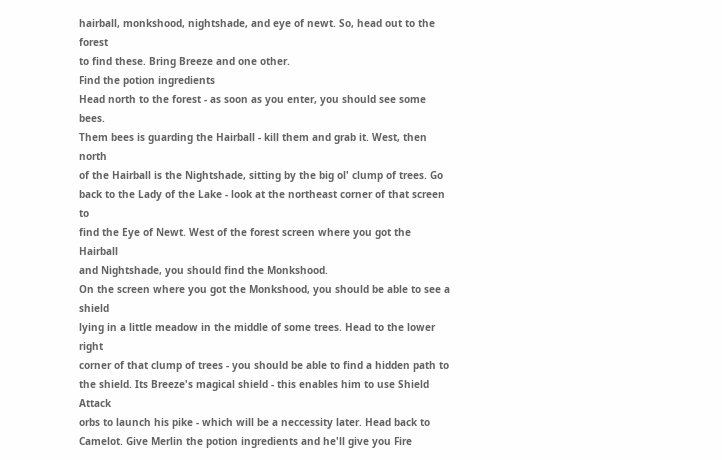hairball, monkshood, nightshade, and eye of newt. So, head out to the forest
to find these. Bring Breeze and one other.
Find the potion ingredients
Head north to the forest - as soon as you enter, you should see some bees.
Them bees is guarding the Hairball - kill them and grab it. West, then north
of the Hairball is the Nightshade, sitting by the big ol' clump of trees. Go
back to the Lady of the Lake - look at the northeast corner of that screen to
find the Eye of Newt. West of the forest screen where you got the Hairball
and Nightshade, you should find the Monkshood.
On the screen where you got the Monkshood, you should be able to see a shield
lying in a little meadow in the middle of some trees. Head to the lower right
corner of that clump of trees - you should be able to find a hidden path to
the shield. Its Breeze's magical shield - this enables him to use Shield Attack
orbs to launch his pike - which will be a neccessity later. Head back to
Camelot. Give Merlin the potion ingredients and he'll give you Fire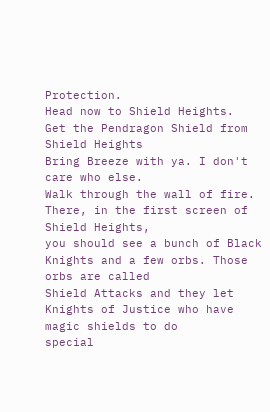Protection.
Head now to Shield Heights.
Get the Pendragon Shield from Shield Heights
Bring Breeze with ya. I don't care who else.
Walk through the wall of fire. There, in the first screen of Shield Heights,
you should see a bunch of Black Knights and a few orbs. Those orbs are called
Shield Attacks and they let Knights of Justice who have magic shields to do
special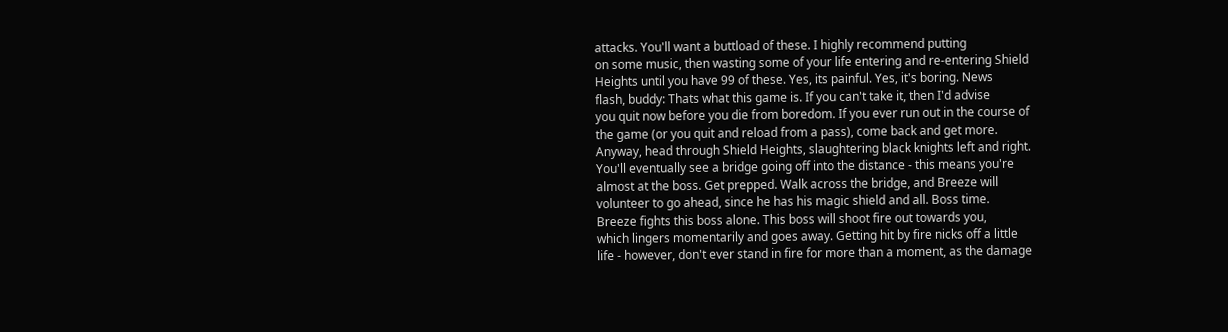attacks. You'll want a buttload of these. I highly recommend putting
on some music, then wasting some of your life entering and re-entering Shield
Heights until you have 99 of these. Yes, its painful. Yes, it's boring. News
flash, buddy: Thats what this game is. If you can't take it, then I'd advise
you quit now before you die from boredom. If you ever run out in the course of
the game (or you quit and reload from a pass), come back and get more.
Anyway, head through Shield Heights, slaughtering black knights left and right.
You'll eventually see a bridge going off into the distance - this means you're
almost at the boss. Get prepped. Walk across the bridge, and Breeze will
volunteer to go ahead, since he has his magic shield and all. Boss time.
Breeze fights this boss alone. This boss will shoot fire out towards you,
which lingers momentarily and goes away. Getting hit by fire nicks off a little
life - however, don't ever stand in fire for more than a moment, as the damage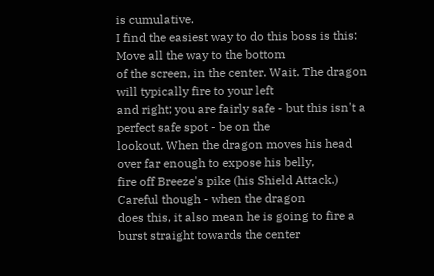is cumulative.
I find the easiest way to do this boss is this: Move all the way to the bottom
of the screen, in the center. Wait. The dragon will typically fire to your left
and right; you are fairly safe - but this isn't a perfect safe spot - be on the
lookout. When the dragon moves his head over far enough to expose his belly,
fire off Breeze's pike (his Shield Attack.) Careful though - when the dragon
does this, it also mean he is going to fire a burst straight towards the center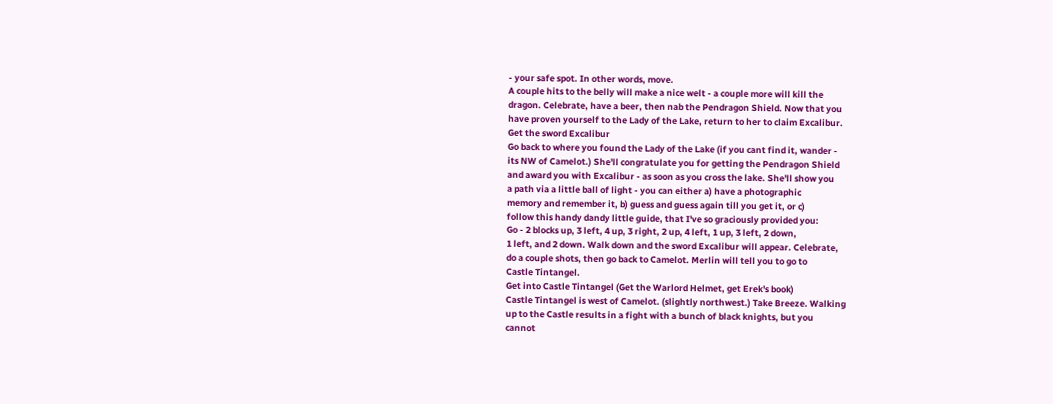- your safe spot. In other words, move.
A couple hits to the belly will make a nice welt - a couple more will kill the
dragon. Celebrate, have a beer, then nab the Pendragon Shield. Now that you
have proven yourself to the Lady of the Lake, return to her to claim Excalibur.
Get the sword Excalibur
Go back to where you found the Lady of the Lake (if you cant find it, wander -
its NW of Camelot.) She'll congratulate you for getting the Pendragon Shield
and award you with Excalibur - as soon as you cross the lake. She'll show you
a path via a little ball of light - you can either a) have a photographic
memory and remember it, b) guess and guess again till you get it, or c)
follow this handy dandy little guide, that I've so graciously provided you:
Go - 2 blocks up, 3 left, 4 up, 3 right, 2 up, 4 left, 1 up, 3 left, 2 down,
1 left, and 2 down. Walk down and the sword Excalibur will appear. Celebrate,
do a couple shots, then go back to Camelot. Merlin will tell you to go to
Castle Tintangel.
Get into Castle Tintangel (Get the Warlord Helmet, get Erek's book)
Castle Tintangel is west of Camelot. (slightly northwest.) Take Breeze. Walking
up to the Castle results in a fight with a bunch of black knights, but you
cannot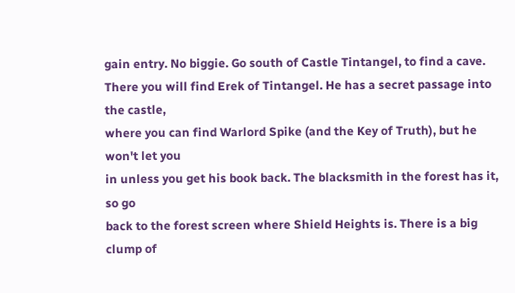gain entry. No biggie. Go south of Castle Tintangel, to find a cave.
There you will find Erek of Tintangel. He has a secret passage into the castle,
where you can find Warlord Spike (and the Key of Truth), but he won't let you
in unless you get his book back. The blacksmith in the forest has it, so go
back to the forest screen where Shield Heights is. There is a big clump of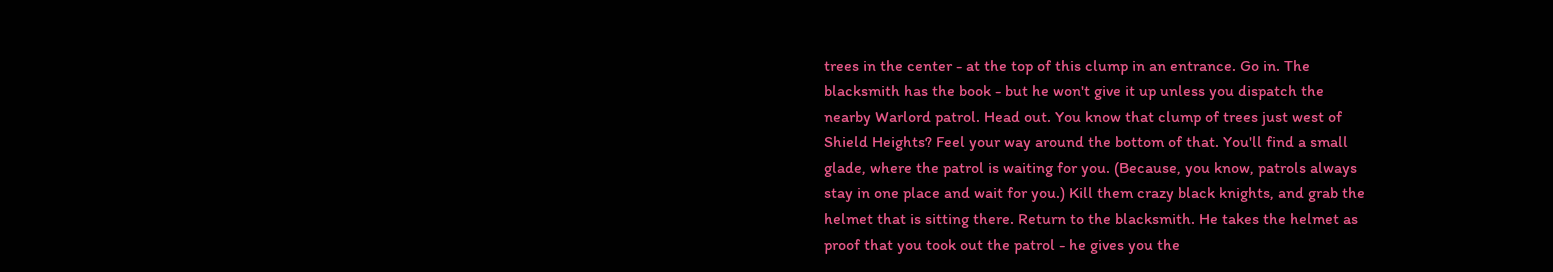trees in the center - at the top of this clump in an entrance. Go in. The
blacksmith has the book - but he won't give it up unless you dispatch the
nearby Warlord patrol. Head out. You know that clump of trees just west of
Shield Heights? Feel your way around the bottom of that. You'll find a small
glade, where the patrol is waiting for you. (Because, you know, patrols always
stay in one place and wait for you.) Kill them crazy black knights, and grab the
helmet that is sitting there. Return to the blacksmith. He takes the helmet as
proof that you took out the patrol - he gives you the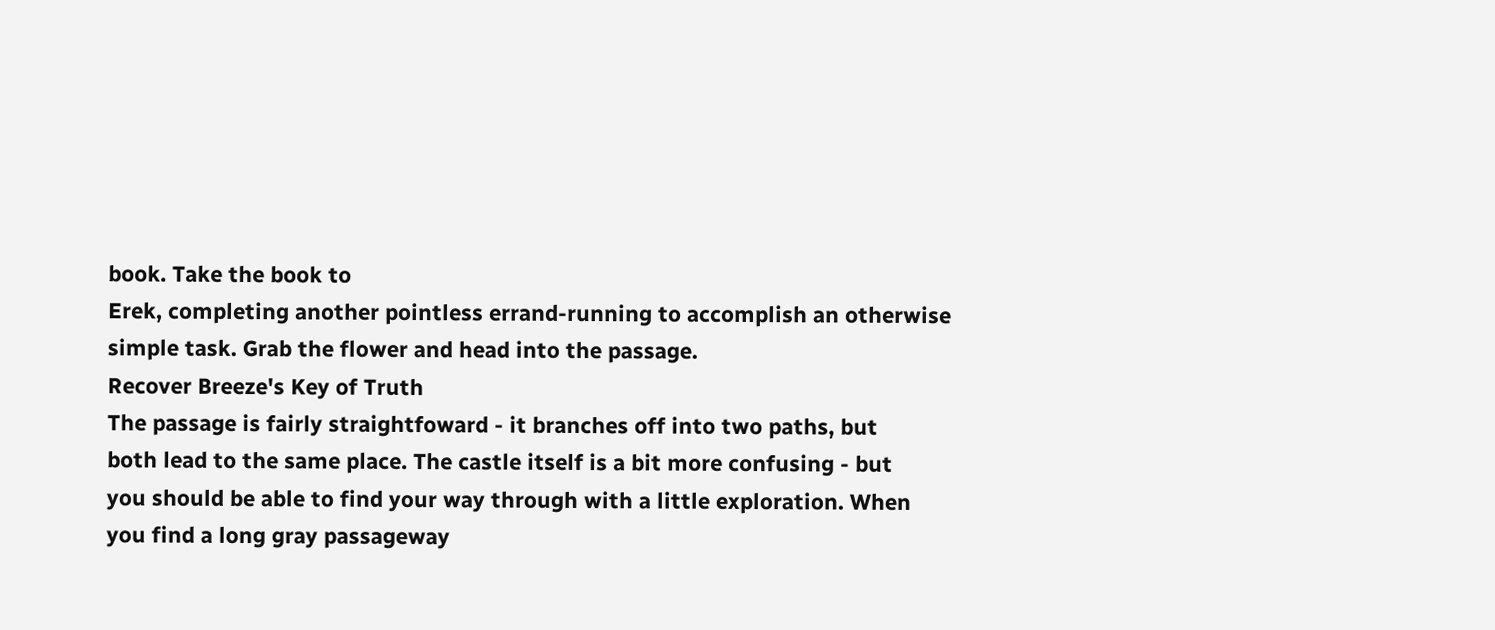book. Take the book to
Erek, completing another pointless errand-running to accomplish an otherwise
simple task. Grab the flower and head into the passage.
Recover Breeze's Key of Truth
The passage is fairly straightfoward - it branches off into two paths, but
both lead to the same place. The castle itself is a bit more confusing - but
you should be able to find your way through with a little exploration. When
you find a long gray passageway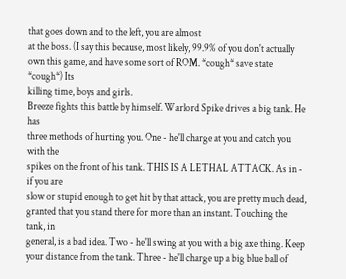that goes down and to the left, you are almost
at the boss. (I say this because, most likely, 99.9% of you don't actually
own this game, and have some sort of ROM. *cough* save state *cough*) Its
killing time, boys and girls.
Breeze fights this battle by himself. Warlord Spike drives a big tank. He has
three methods of hurting you. One - he'll charge at you and catch you with the
spikes on the front of his tank. THIS IS A LETHAL ATTACK. As in - if you are
slow or stupid enough to get hit by that attack, you are pretty much dead,
granted that you stand there for more than an instant. Touching the tank, in
general, is a bad idea. Two - he'll swing at you with a big axe thing. Keep
your distance from the tank. Three - he'll charge up a big blue ball of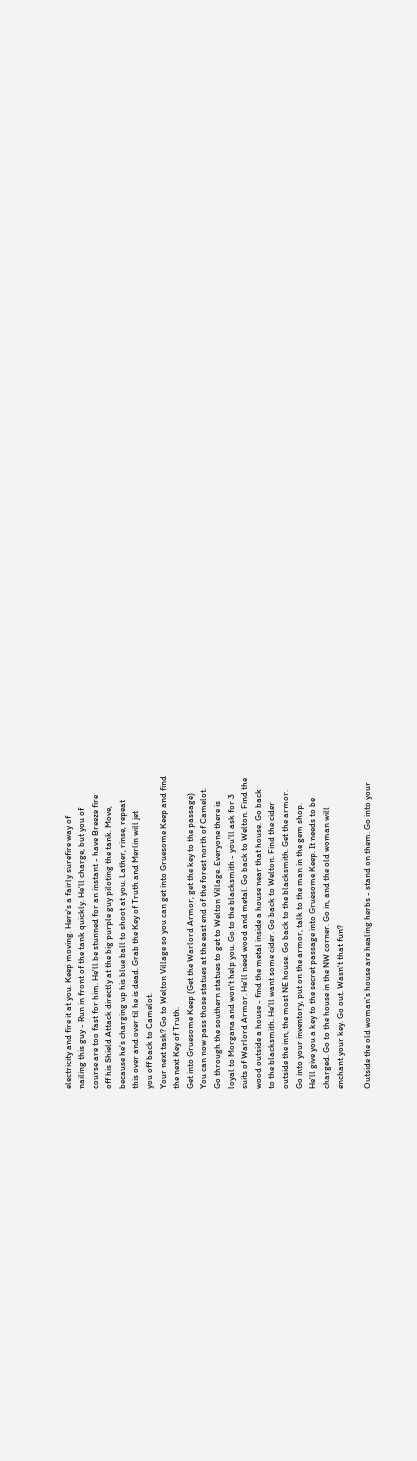electricity and fire it at you. Keep moving. Here's a fairly surefire way of
nailing this guy - Run in front of the tank quickly. He'll charge, but you of
course are too fast for him. He'll be stunned for an instant - have Breeze fire
off his Shield Attack directly at the big purple guy piloting the tank. Move,
because he's charging up his blue ball to shoot at you. Lather, rinse, repeat
this over and over til he is dead. Grab the Key of Truth and Merlin will jet
you off back to Camelot.
Your next task? Go to Welton Village so you can get into Gruesome Keep and find
the next Key of Truth.
Get into Gruesome Keep (Get the Warlord Armor, get the key to the passage)
You can now pass those statues at the east end of the forest north of Camelot.
Go through the southern statues to get to Welton Village. Everyone there is
loyal to Morgana and won't help you. Go to the blacksmith - you'll ask for 3
suits of Warlord Armor. He'll need wood and metal. Go back to Welton. Find the
wood outside a house - find the metal inside a house near that house. Go back
to the blacksmith. He'll want some cider. Go back to Welton. Find the cider
outside the inn, the most NE house. Go back to the blacksmith. Get the armor.
Go into your inventory, put on the armor, talk to the man in the gem shop.
He'll give you a key to the secret passage into Gruesome Keep. It needs to be
charged. Go to the house in the NW corner. Go in, and the old woman will
enchant your key. Go out. Wasn't that fun?

Outside the old woman's house are healing herbs - stand on them. Go into your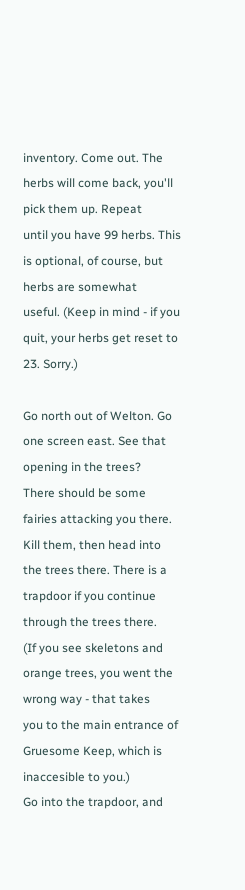inventory. Come out. The herbs will come back, you'll pick them up. Repeat
until you have 99 herbs. This is optional, of course, but herbs are somewhat
useful. (Keep in mind - if you quit, your herbs get reset to 23. Sorry.)

Go north out of Welton. Go one screen east. See that opening in the trees?
There should be some fairies attacking you there. Kill them, then head into
the trees there. There is a trapdoor if you continue through the trees there.
(If you see skeletons and orange trees, you went the wrong way - that takes
you to the main entrance of Gruesome Keep, which is inaccesible to you.)
Go into the trapdoor, and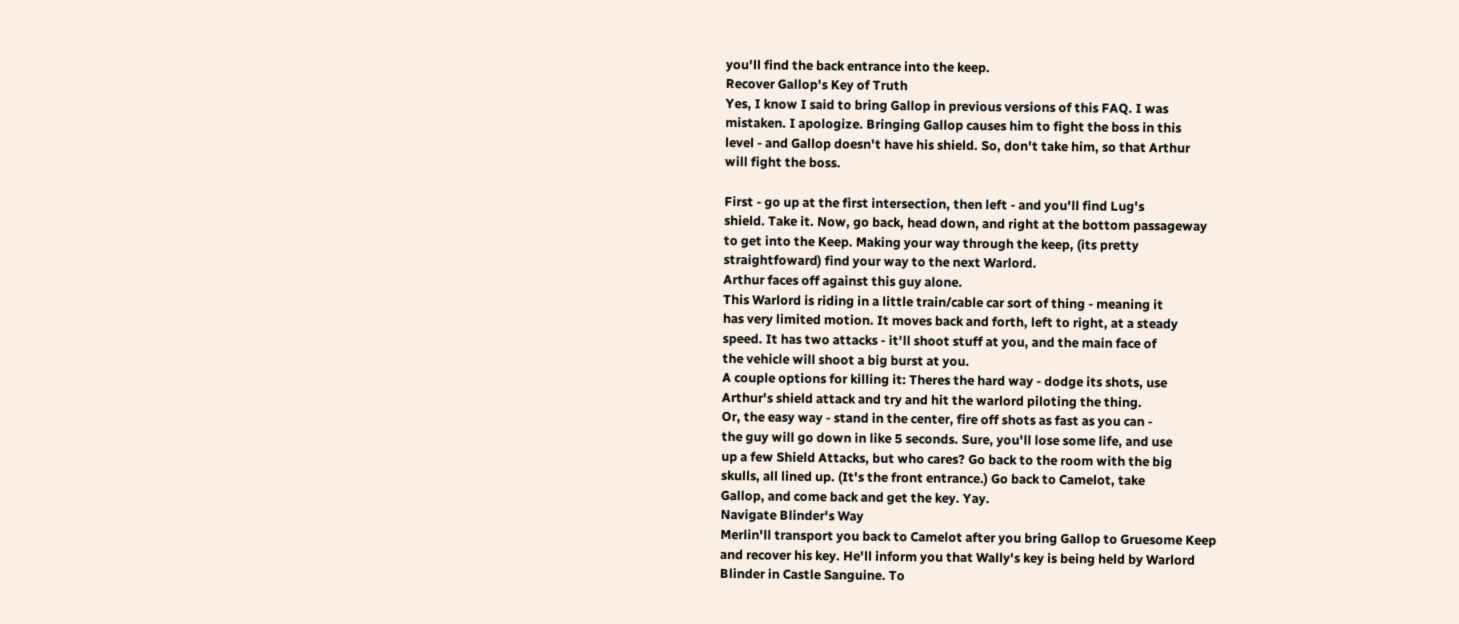you'll find the back entrance into the keep.
Recover Gallop's Key of Truth
Yes, I know I said to bring Gallop in previous versions of this FAQ. I was
mistaken. I apologize. Bringing Gallop causes him to fight the boss in this
level - and Gallop doesn't have his shield. So, don't take him, so that Arthur
will fight the boss.

First - go up at the first intersection, then left - and you'll find Lug's
shield. Take it. Now, go back, head down, and right at the bottom passageway
to get into the Keep. Making your way through the keep, (its pretty
straightfoward) find your way to the next Warlord.
Arthur faces off against this guy alone.
This Warlord is riding in a little train/cable car sort of thing - meaning it
has very limited motion. It moves back and forth, left to right, at a steady
speed. It has two attacks - it'll shoot stuff at you, and the main face of
the vehicle will shoot a big burst at you.
A couple options for killing it: Theres the hard way - dodge its shots, use
Arthur's shield attack and try and hit the warlord piloting the thing.
Or, the easy way - stand in the center, fire off shots as fast as you can -
the guy will go down in like 5 seconds. Sure, you'll lose some life, and use
up a few Shield Attacks, but who cares? Go back to the room with the big
skulls, all lined up. (It's the front entrance.) Go back to Camelot, take
Gallop, and come back and get the key. Yay.
Navigate Blinder's Way
Merlin'll transport you back to Camelot after you bring Gallop to Gruesome Keep
and recover his key. He'll inform you that Wally's key is being held by Warlord
Blinder in Castle Sanguine. To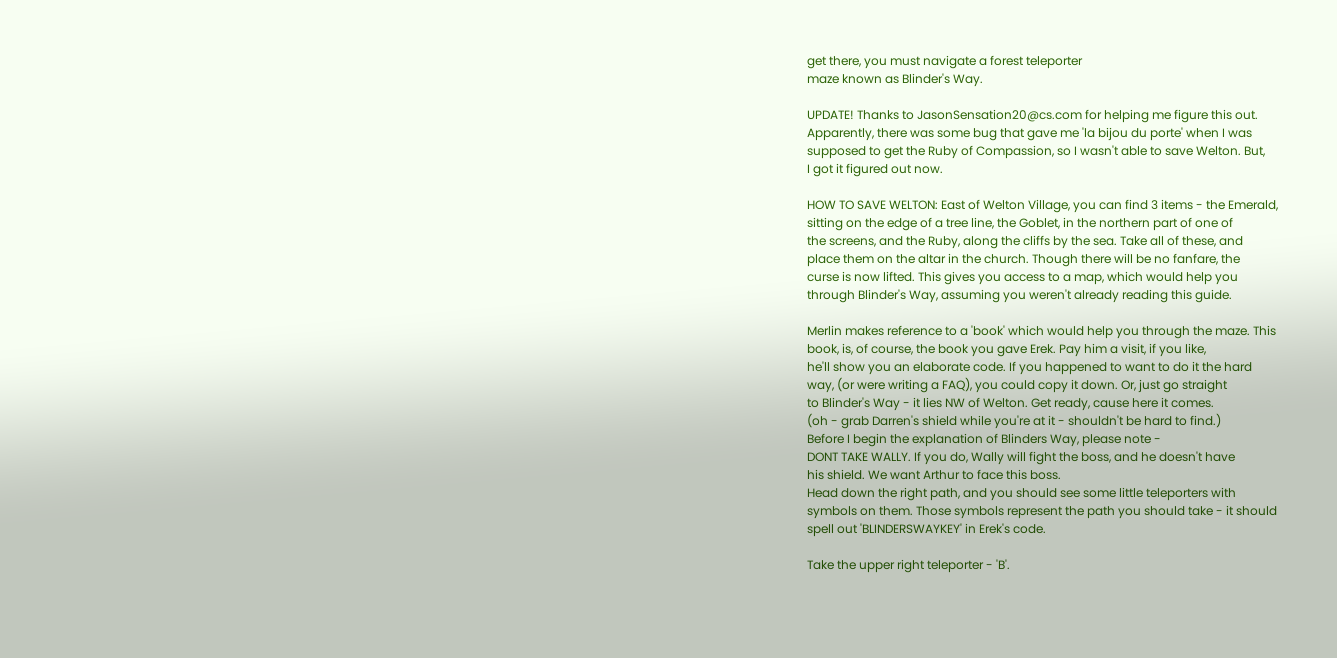get there, you must navigate a forest teleporter
maze known as Blinder's Way.

UPDATE! Thanks to JasonSensation20@cs.com for helping me figure this out.
Apparently, there was some bug that gave me 'la bijou du porte' when I was
supposed to get the Ruby of Compassion, so I wasn't able to save Welton. But,
I got it figured out now.

HOW TO SAVE WELTON: East of Welton Village, you can find 3 items - the Emerald,
sitting on the edge of a tree line, the Goblet, in the northern part of one of
the screens, and the Ruby, along the cliffs by the sea. Take all of these, and
place them on the altar in the church. Though there will be no fanfare, the
curse is now lifted. This gives you access to a map, which would help you
through Blinder's Way, assuming you weren't already reading this guide.

Merlin makes reference to a 'book' which would help you through the maze. This
book, is, of course, the book you gave Erek. Pay him a visit, if you like,
he'll show you an elaborate code. If you happened to want to do it the hard
way, (or were writing a FAQ), you could copy it down. Or, just go straight
to Blinder's Way - it lies NW of Welton. Get ready, cause here it comes.
(oh - grab Darren's shield while you're at it - shouldn't be hard to find.)
Before I begin the explanation of Blinders Way, please note -
DONT TAKE WALLY. If you do, Wally will fight the boss, and he doesn't have
his shield. We want Arthur to face this boss.
Head down the right path, and you should see some little teleporters with
symbols on them. Those symbols represent the path you should take - it should
spell out 'BLINDERSWAYKEY' in Erek's code.

Take the upper right teleporter - 'B'.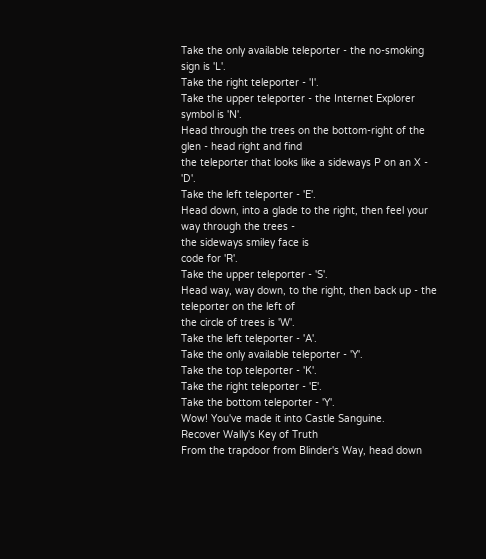Take the only available teleporter - the no-smoking sign is 'L'.
Take the right teleporter - 'I'.
Take the upper teleporter - the Internet Explorer symbol is 'N'.
Head through the trees on the bottom-right of the glen - head right and find
the teleporter that looks like a sideways P on an X - 'D'.
Take the left teleporter - 'E'.
Head down, into a glade to the right, then feel your way through the trees -
the sideways smiley face is
code for 'R'.
Take the upper teleporter - 'S'.
Head way, way down, to the right, then back up - the teleporter on the left of
the circle of trees is 'W'.
Take the left teleporter - 'A'.
Take the only available teleporter - 'Y'.
Take the top teleporter - 'K'.
Take the right teleporter - 'E'.
Take the bottom teleporter - 'Y'.
Wow! You've made it into Castle Sanguine.
Recover Wally's Key of Truth
From the trapdoor from Blinder's Way, head down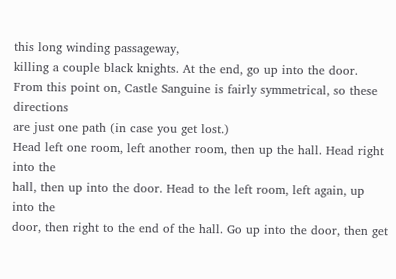this long winding passageway,
killing a couple black knights. At the end, go up into the door.
From this point on, Castle Sanguine is fairly symmetrical, so these directions
are just one path (in case you get lost.)
Head left one room, left another room, then up the hall. Head right into the
hall, then up into the door. Head to the left room, left again, up into the
door, then right to the end of the hall. Go up into the door, then get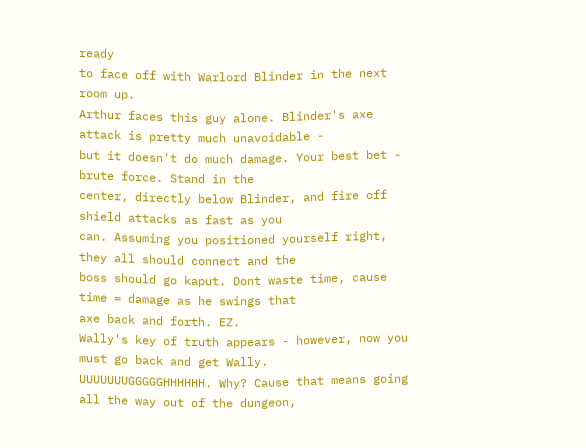ready
to face off with Warlord Blinder in the next room up.
Arthur faces this guy alone. Blinder's axe attack is pretty much unavoidable -
but it doesn't do much damage. Your best bet - brute force. Stand in the
center, directly below Blinder, and fire off shield attacks as fast as you
can. Assuming you positioned yourself right, they all should connect and the
boss should go kaput. Dont waste time, cause time = damage as he swings that
axe back and forth. EZ.
Wally's key of truth appears - however, now you must go back and get Wally.
UUUUUUUGGGGGHHHHHH. Why? Cause that means going all the way out of the dungeon,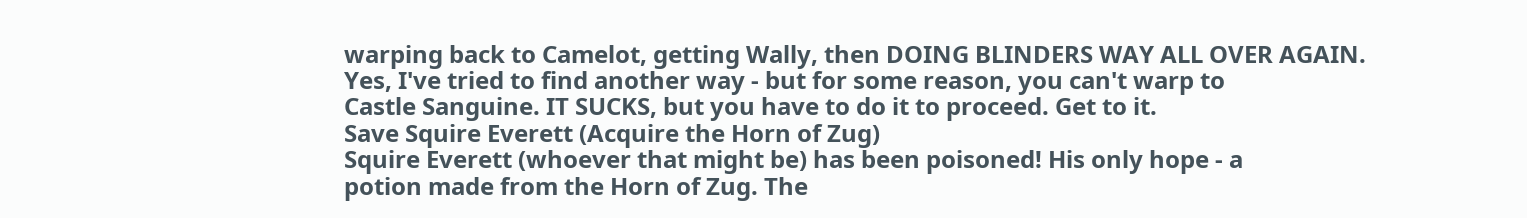warping back to Camelot, getting Wally, then DOING BLINDERS WAY ALL OVER AGAIN.
Yes, I've tried to find another way - but for some reason, you can't warp to
Castle Sanguine. IT SUCKS, but you have to do it to proceed. Get to it.
Save Squire Everett (Acquire the Horn of Zug)
Squire Everett (whoever that might be) has been poisoned! His only hope - a
potion made from the Horn of Zug. The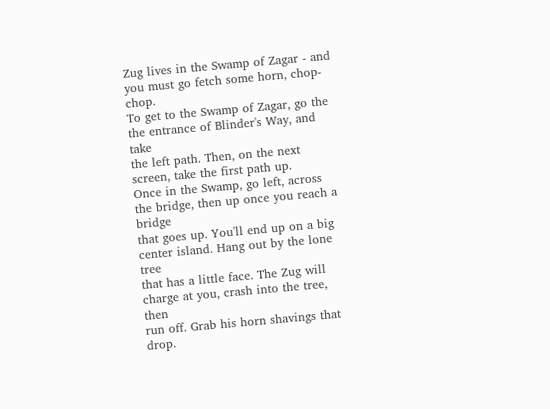Zug lives in the Swamp of Zagar - and
you must go fetch some horn, chop-chop.
To get to the Swamp of Zagar, go the the entrance of Blinder's Way, and take
the left path. Then, on the next screen, take the first path up.
Once in the Swamp, go left, across the bridge, then up once you reach a bridge
that goes up. You'll end up on a big center island. Hang out by the lone tree
that has a little face. The Zug will charge at you, crash into the tree, then
run off. Grab his horn shavings that drop.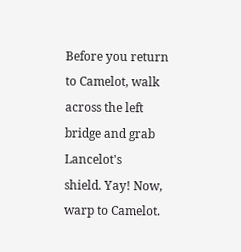Before you return to Camelot, walk across the left bridge and grab Lancelot's
shield. Yay! Now, warp to Camelot.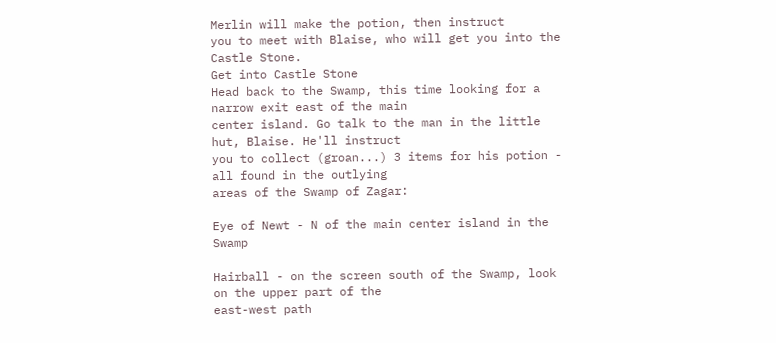Merlin will make the potion, then instruct
you to meet with Blaise, who will get you into the Castle Stone.
Get into Castle Stone
Head back to the Swamp, this time looking for a narrow exit east of the main
center island. Go talk to the man in the little hut, Blaise. He'll instruct
you to collect (groan...) 3 items for his potion - all found in the outlying
areas of the Swamp of Zagar:

Eye of Newt - N of the main center island in the Swamp

Hairball - on the screen south of the Swamp, look on the upper part of the
east-west path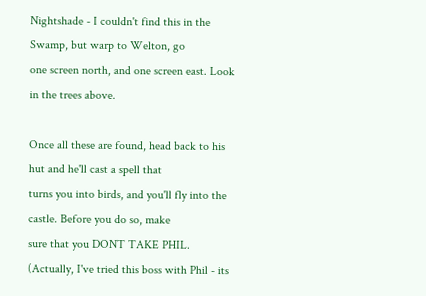Nightshade - I couldn't find this in the Swamp, but warp to Welton, go
one screen north, and one screen east. Look in the trees above.

Once all these are found, head back to his hut and he'll cast a spell that
turns you into birds, and you'll fly into the castle. Before you do so, make
sure that you DONT TAKE PHIL. (Actually, I've tried this boss with Phil - its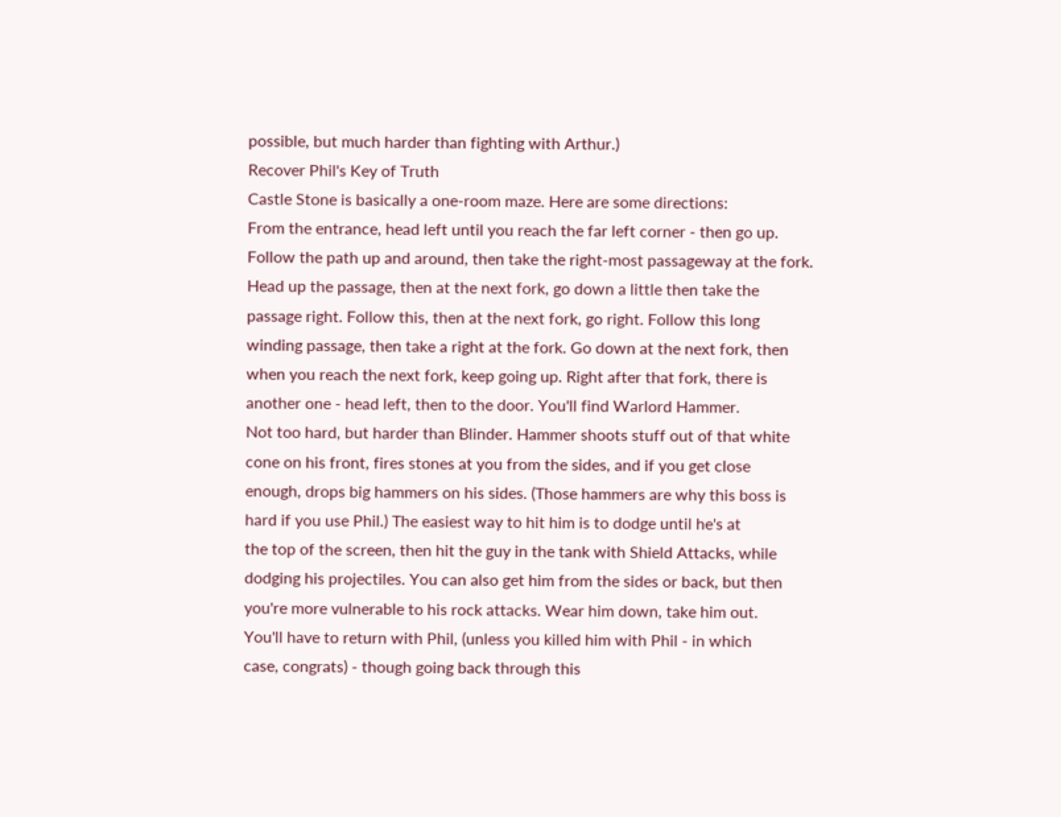possible, but much harder than fighting with Arthur.)
Recover Phil's Key of Truth
Castle Stone is basically a one-room maze. Here are some directions:
From the entrance, head left until you reach the far left corner - then go up.
Follow the path up and around, then take the right-most passageway at the fork.
Head up the passage, then at the next fork, go down a little then take the
passage right. Follow this, then at the next fork, go right. Follow this long
winding passage, then take a right at the fork. Go down at the next fork, then
when you reach the next fork, keep going up. Right after that fork, there is
another one - head left, then to the door. You'll find Warlord Hammer.
Not too hard, but harder than Blinder. Hammer shoots stuff out of that white
cone on his front, fires stones at you from the sides, and if you get close
enough, drops big hammers on his sides. (Those hammers are why this boss is
hard if you use Phil.) The easiest way to hit him is to dodge until he's at
the top of the screen, then hit the guy in the tank with Shield Attacks, while
dodging his projectiles. You can also get him from the sides or back, but then
you're more vulnerable to his rock attacks. Wear him down, take him out.
You'll have to return with Phil, (unless you killed him with Phil - in which
case, congrats) - though going back through this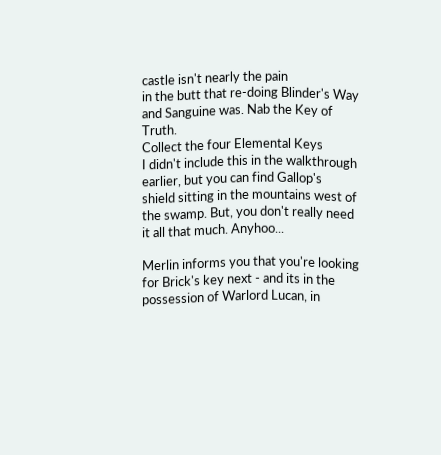castle isn't nearly the pain
in the butt that re-doing Blinder's Way and Sanguine was. Nab the Key of Truth.
Collect the four Elemental Keys
I didn't include this in the walkthrough earlier, but you can find Gallop's
shield sitting in the mountains west of the swamp. But, you don't really need
it all that much. Anyhoo...

Merlin informs you that you're looking for Brick's key next - and its in the
possession of Warlord Lucan, in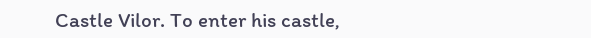Castle Vilor. To enter his castle,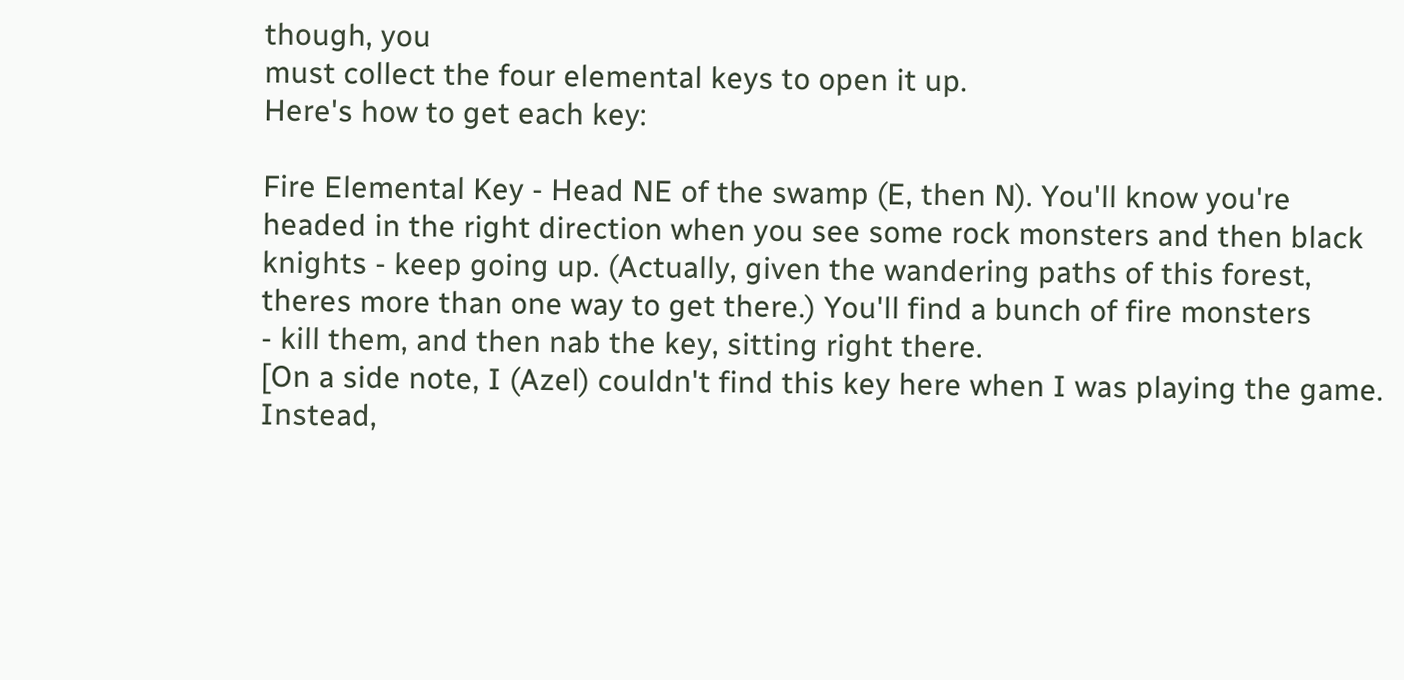though, you
must collect the four elemental keys to open it up.
Here's how to get each key:

Fire Elemental Key - Head NE of the swamp (E, then N). You'll know you're
headed in the right direction when you see some rock monsters and then black
knights - keep going up. (Actually, given the wandering paths of this forest,
theres more than one way to get there.) You'll find a bunch of fire monsters
- kill them, and then nab the key, sitting right there.
[On a side note, I (Azel) couldn't find this key here when I was playing the game.
Instead,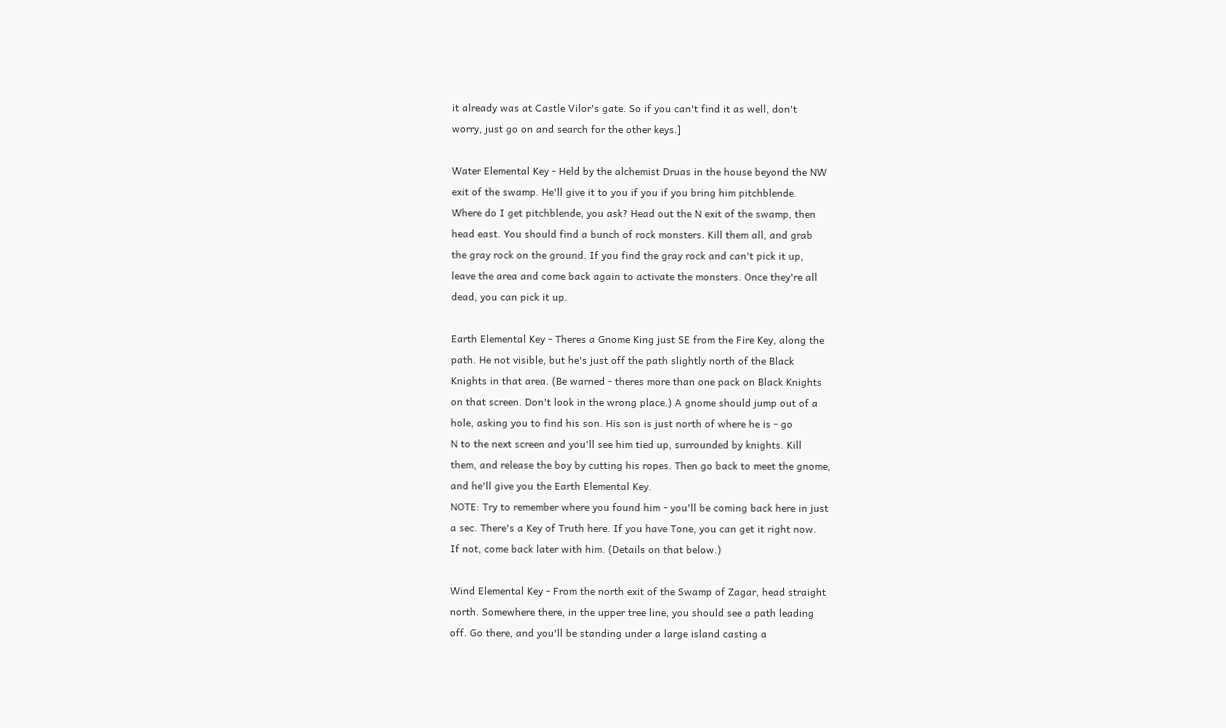it already was at Castle Vilor's gate. So if you can't find it as well, don't
worry, just go on and search for the other keys.]

Water Elemental Key - Held by the alchemist Druas in the house beyond the NW
exit of the swamp. He'll give it to you if you if you bring him pitchblende.
Where do I get pitchblende, you ask? Head out the N exit of the swamp, then
head east. You should find a bunch of rock monsters. Kill them all, and grab
the gray rock on the ground. If you find the gray rock and can't pick it up,
leave the area and come back again to activate the monsters. Once they're all
dead, you can pick it up.

Earth Elemental Key - Theres a Gnome King just SE from the Fire Key, along the
path. He not visible, but he's just off the path slightly north of the Black
Knights in that area. (Be warned - theres more than one pack on Black Knights
on that screen. Don't look in the wrong place.) A gnome should jump out of a
hole, asking you to find his son. His son is just north of where he is - go
N to the next screen and you'll see him tied up, surrounded by knights. Kill
them, and release the boy by cutting his ropes. Then go back to meet the gnome,
and he'll give you the Earth Elemental Key.
NOTE: Try to remember where you found him - you'll be coming back here in just
a sec. There's a Key of Truth here. If you have Tone, you can get it right now.
If not, come back later with him. (Details on that below.)

Wind Elemental Key - From the north exit of the Swamp of Zagar, head straight
north. Somewhere there, in the upper tree line, you should see a path leading
off. Go there, and you'll be standing under a large island casting a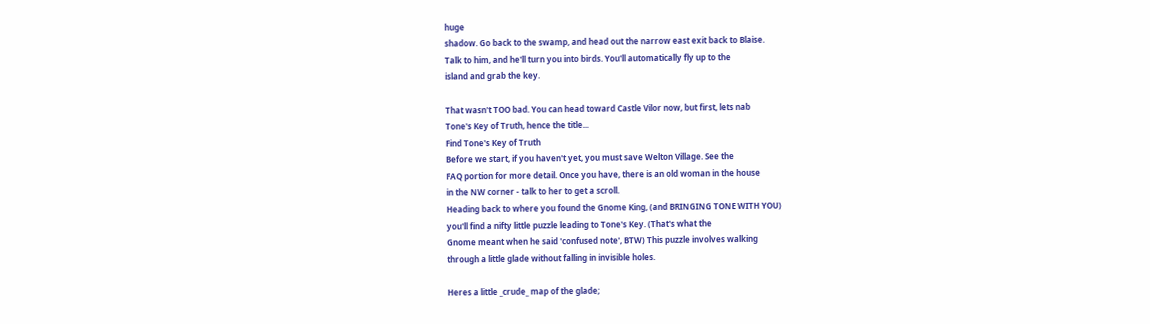huge
shadow. Go back to the swamp, and head out the narrow east exit back to Blaise.
Talk to him, and he'll turn you into birds. You'll automatically fly up to the
island and grab the key.

That wasn't TOO bad. You can head toward Castle Vilor now, but first, lets nab
Tone's Key of Truth, hence the title...
Find Tone's Key of Truth
Before we start, if you haven't yet, you must save Welton Village. See the
FAQ portion for more detail. Once you have, there is an old woman in the house
in the NW corner - talk to her to get a scroll.
Heading back to where you found the Gnome King, (and BRINGING TONE WITH YOU)
you'll find a nifty little puzzle leading to Tone's Key. (That's what the
Gnome meant when he said 'confused note', BTW) This puzzle involves walking
through a little glade without falling in invisible holes.

Heres a little _crude_ map of the glade;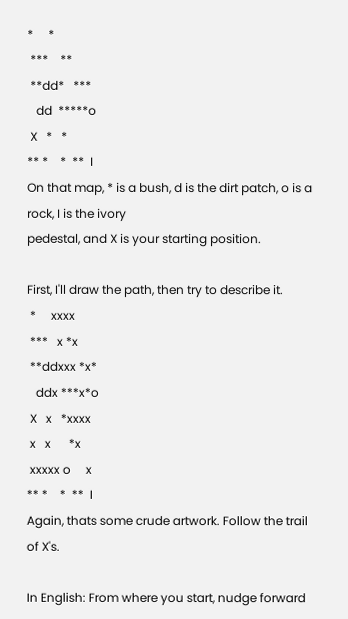*     *
 ***    **
 **dd*   ***
   dd  *****o
 X   *   *
** *    *  **  I
On that map, * is a bush, d is the dirt patch, o is a rock, I is the ivory
pedestal, and X is your starting position.

First, I'll draw the path, then try to describe it.
 *     xxxx
 ***   x *x
 **ddxxx *x*
   ddx ***x*o
 X   x   *xxxx
 x   x      *x
 xxxxx o     x
** *    *  **  I
Again, thats some crude artwork. Follow the trail of X's.

In English: From where you start, nudge forward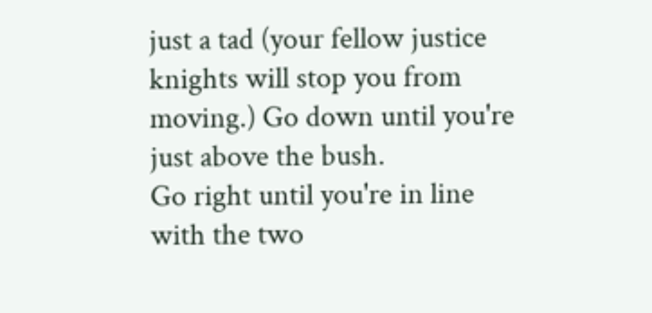just a tad (your fellow justice
knights will stop you from moving.) Go down until you're just above the bush.
Go right until you're in line with the two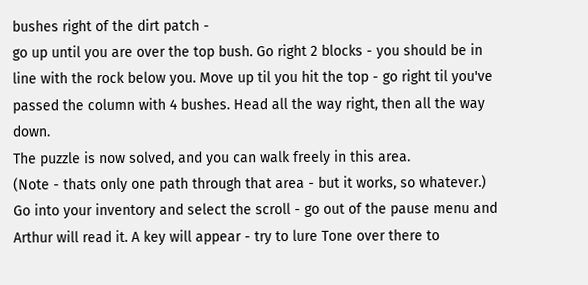bushes right of the dirt patch -
go up until you are over the top bush. Go right 2 blocks - you should be in
line with the rock below you. Move up til you hit the top - go right til you've
passed the column with 4 bushes. Head all the way right, then all the way down.
The puzzle is now solved, and you can walk freely in this area.
(Note - thats only one path through that area - but it works, so whatever.)
Go into your inventory and select the scroll - go out of the pause menu and
Arthur will read it. A key will appear - try to lure Tone over there to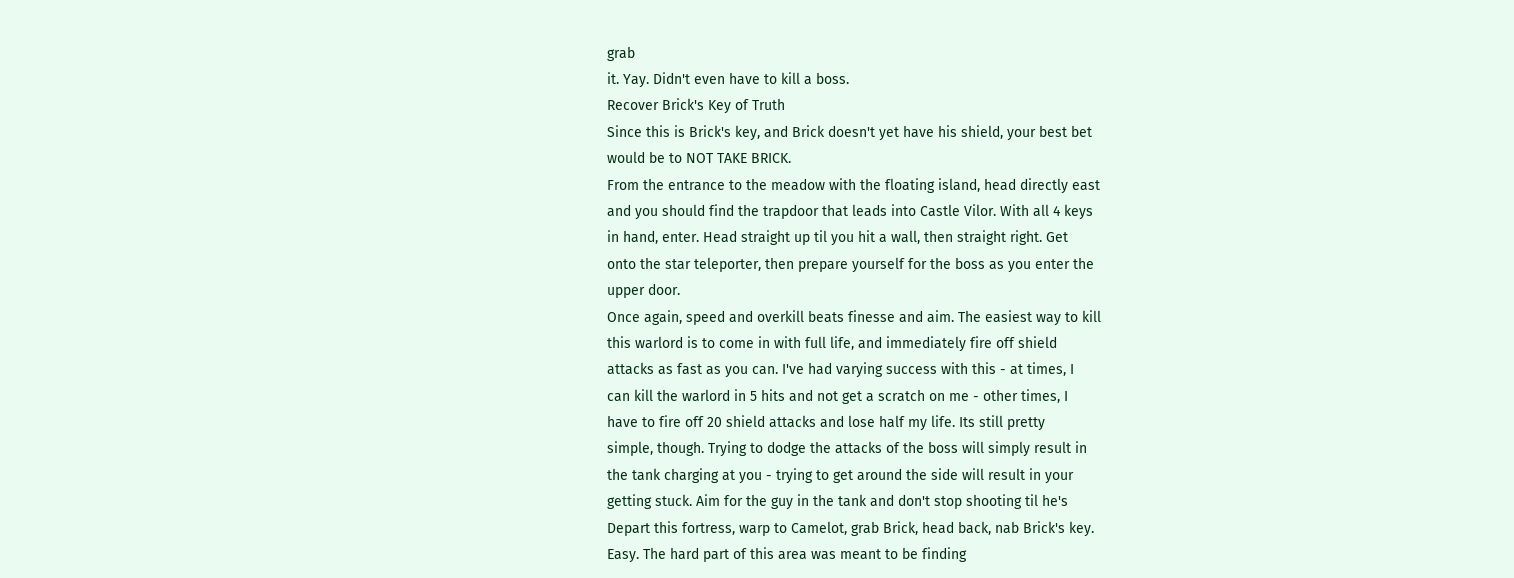grab
it. Yay. Didn't even have to kill a boss.
Recover Brick's Key of Truth
Since this is Brick's key, and Brick doesn't yet have his shield, your best bet
would be to NOT TAKE BRICK.
From the entrance to the meadow with the floating island, head directly east
and you should find the trapdoor that leads into Castle Vilor. With all 4 keys
in hand, enter. Head straight up til you hit a wall, then straight right. Get
onto the star teleporter, then prepare yourself for the boss as you enter the
upper door.
Once again, speed and overkill beats finesse and aim. The easiest way to kill
this warlord is to come in with full life, and immediately fire off shield
attacks as fast as you can. I've had varying success with this - at times, I
can kill the warlord in 5 hits and not get a scratch on me - other times, I
have to fire off 20 shield attacks and lose half my life. Its still pretty
simple, though. Trying to dodge the attacks of the boss will simply result in
the tank charging at you - trying to get around the side will result in your
getting stuck. Aim for the guy in the tank and don't stop shooting til he's
Depart this fortress, warp to Camelot, grab Brick, head back, nab Brick's key.
Easy. The hard part of this area was meant to be finding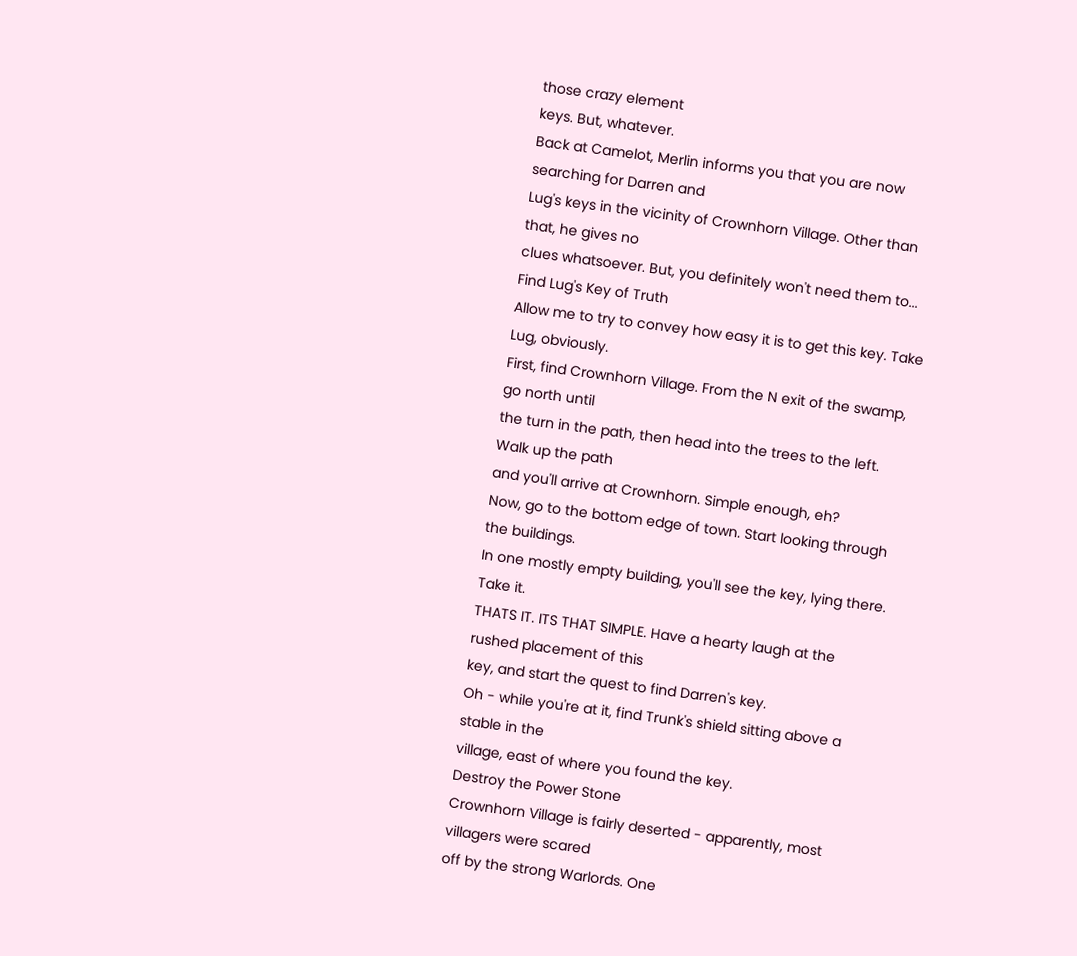those crazy element
keys. But, whatever.
Back at Camelot, Merlin informs you that you are now searching for Darren and
Lug's keys in the vicinity of Crownhorn Village. Other than that, he gives no
clues whatsoever. But, you definitely won't need them to...
Find Lug's Key of Truth
Allow me to try to convey how easy it is to get this key. Take Lug, obviously.
First, find Crownhorn Village. From the N exit of the swamp, go north until
the turn in the path, then head into the trees to the left. Walk up the path
and you'll arrive at Crownhorn. Simple enough, eh?
Now, go to the bottom edge of town. Start looking through the buildings.
In one mostly empty building, you'll see the key, lying there. Take it.
THATS IT. ITS THAT SIMPLE. Have a hearty laugh at the rushed placement of this
key, and start the quest to find Darren's key.
Oh - while you're at it, find Trunk's shield sitting above a stable in the
village, east of where you found the key.
Destroy the Power Stone
Crownhorn Village is fairly deserted - apparently, most villagers were scared
off by the strong Warlords. One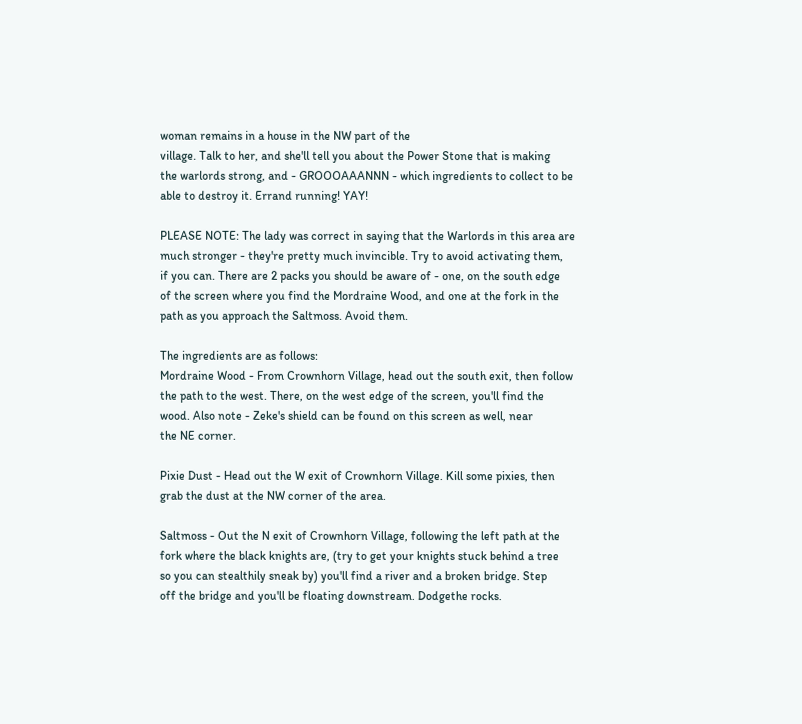woman remains in a house in the NW part of the
village. Talk to her, and she'll tell you about the Power Stone that is making
the warlords strong, and - GROOOAAANNN - which ingredients to collect to be
able to destroy it. Errand running! YAY!

PLEASE NOTE: The lady was correct in saying that the Warlords in this area are
much stronger - they're pretty much invincible. Try to avoid activating them,
if you can. There are 2 packs you should be aware of - one, on the south edge
of the screen where you find the Mordraine Wood, and one at the fork in the
path as you approach the Saltmoss. Avoid them.

The ingredients are as follows:
Mordraine Wood - From Crownhorn Village, head out the south exit, then follow
the path to the west. There, on the west edge of the screen, you'll find the
wood. Also note - Zeke's shield can be found on this screen as well, near
the NE corner.

Pixie Dust - Head out the W exit of Crownhorn Village. Kill some pixies, then
grab the dust at the NW corner of the area.

Saltmoss - Out the N exit of Crownhorn Village, following the left path at the
fork where the black knights are, (try to get your knights stuck behind a tree
so you can stealthily sneak by) you'll find a river and a broken bridge. Step
off the bridge and you'll be floating downstream. Dodgethe rocks.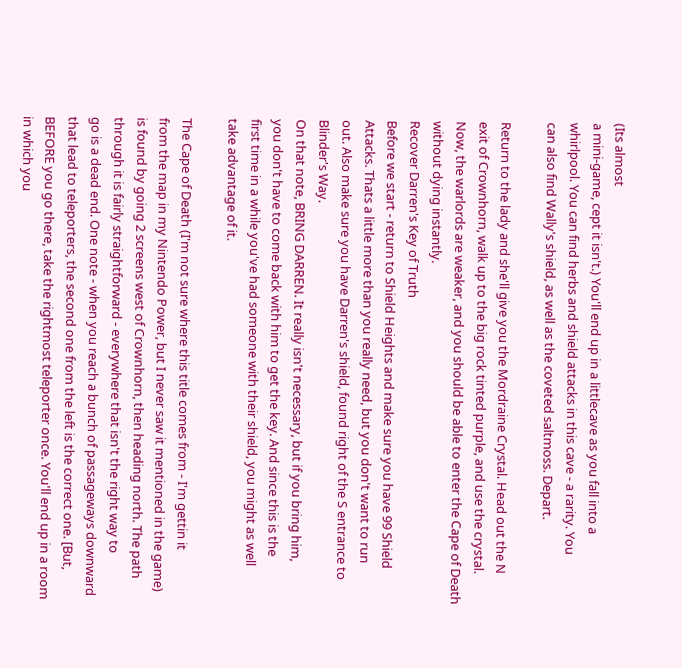(Its almost
a mini-game, cept it isn't.) You'll end up in a littlecave as you fall into a
whirlpool. You can find herbs and shield attacks in this cave - a rarity. You
can also find Wally's shield, as well as the coveted saltmoss. Depart.

Return to the lady and she'll give you the Mordraine Crystal. Head out the N
exit of Crownhorn, walk up to the big rock tinted purple, and use the crystal.
Now, the warlords are weaker, and you should be able to enter the Cape of Death
without dying instantly.
Recover Darren's Key of Truth
Before we start - return to Shield Heights and make sure you have 99 Shield
Attacks. Thats a little more than you really need, but you don't want to run
out. Also make sure you have Darren's shield, found right of the S entrance to
Blinder's Way.
On that note, BRING DARREN. It really isn't necessary, but if you bring him,
you don't have to come back with him to get the key. And since this is the
first time in a while you've had someone with their shield, you might as well
take advantage of it.

The Cape of Death (I'm not sure where this title comes from - I'm gettin it
from the map in my Nintendo Power, but I never saw it mentioned in the game)
is found by going 2 screens west of Crownhorn, then heading north. The path
through it is fairly straightforward - everywhere that isn't the right way to
go is a dead end. One note - when you reach a bunch of passageways downward
that lead to teleporters, the second one from the left is the correct one. [But,
BEFORE you go there, take the rightmost teleporter once. You'll end up in a room
in which you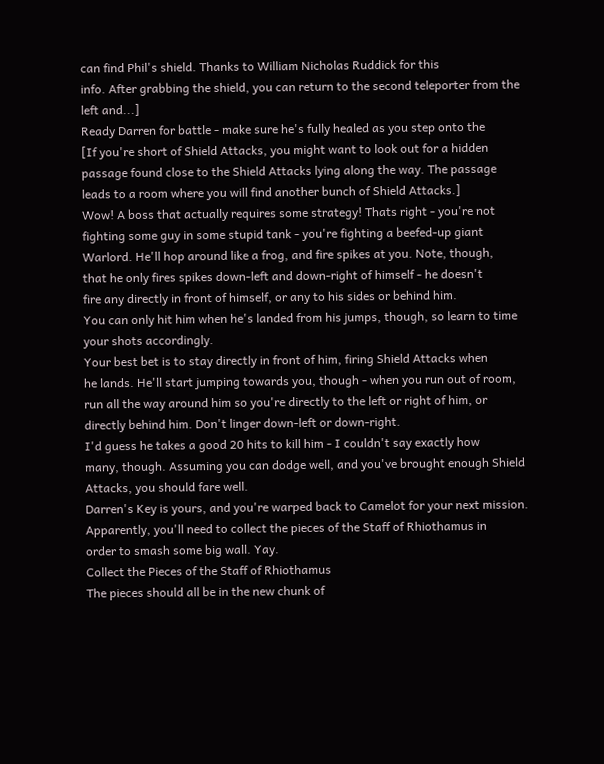can find Phil's shield. Thanks to William Nicholas Ruddick for this
info. After grabbing the shield, you can return to the second teleporter from the
left and...]
Ready Darren for battle - make sure he's fully healed as you step onto the
[If you're short of Shield Attacks, you might want to look out for a hidden
passage found close to the Shield Attacks lying along the way. The passage
leads to a room where you will find another bunch of Shield Attacks.]
Wow! A boss that actually requires some strategy! Thats right - you're not
fighting some guy in some stupid tank - you're fighting a beefed-up giant
Warlord. He'll hop around like a frog, and fire spikes at you. Note, though,
that he only fires spikes down-left and down-right of himself - he doesn't
fire any directly in front of himself, or any to his sides or behind him.
You can only hit him when he's landed from his jumps, though, so learn to time
your shots accordingly.
Your best bet is to stay directly in front of him, firing Shield Attacks when
he lands. He'll start jumping towards you, though - when you run out of room,
run all the way around him so you're directly to the left or right of him, or
directly behind him. Don't linger down-left or down-right.
I'd guess he takes a good 20 hits to kill him - I couldn't say exactly how
many, though. Assuming you can dodge well, and you've brought enough Shield
Attacks, you should fare well.
Darren's Key is yours, and you're warped back to Camelot for your next mission.
Apparently, you'll need to collect the pieces of the Staff of Rhiothamus in
order to smash some big wall. Yay.
Collect the Pieces of the Staff of Rhiothamus
The pieces should all be in the new chunk of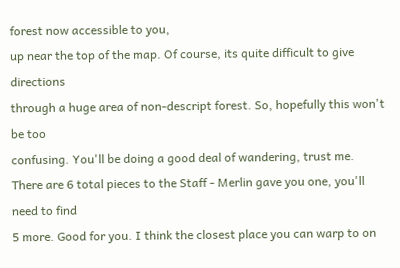forest now accessible to you,
up near the top of the map. Of course, its quite difficult to give directions
through a huge area of non-descript forest. So, hopefully this won't be too
confusing. You'll be doing a good deal of wandering, trust me.
There are 6 total pieces to the Staff - Merlin gave you one, you'll need to find
5 more. Good for you. I think the closest place you can warp to on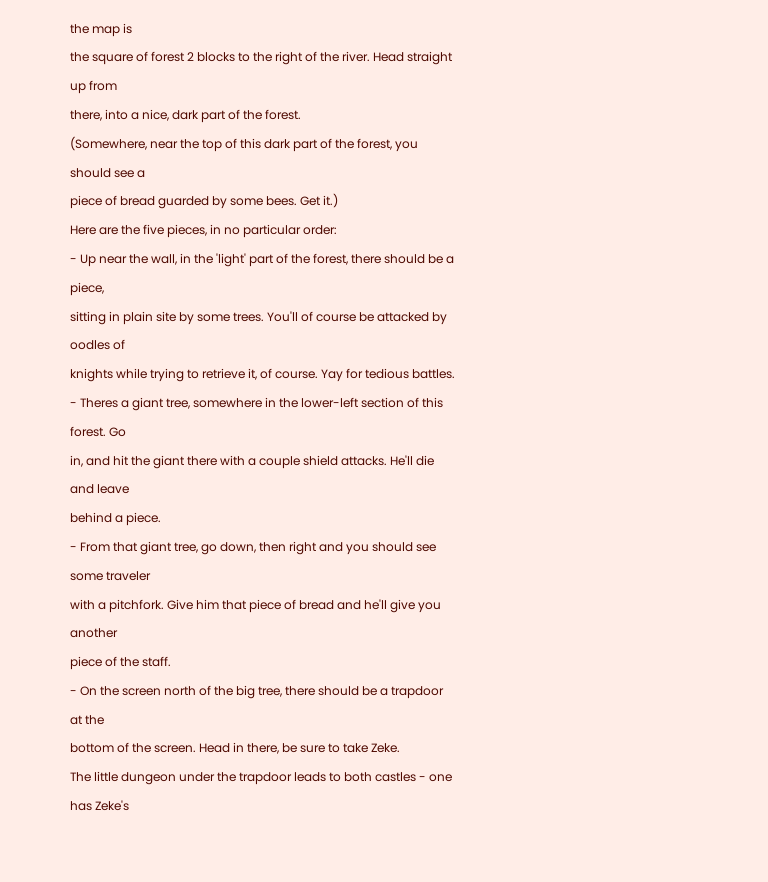the map is
the square of forest 2 blocks to the right of the river. Head straight up from
there, into a nice, dark part of the forest.
(Somewhere, near the top of this dark part of the forest, you should see a
piece of bread guarded by some bees. Get it.)
Here are the five pieces, in no particular order:
- Up near the wall, in the 'light' part of the forest, there should be a piece,
sitting in plain site by some trees. You'll of course be attacked by oodles of
knights while trying to retrieve it, of course. Yay for tedious battles.
- Theres a giant tree, somewhere in the lower-left section of this forest. Go
in, and hit the giant there with a couple shield attacks. He'll die and leave
behind a piece.
- From that giant tree, go down, then right and you should see some traveler
with a pitchfork. Give him that piece of bread and he'll give you another
piece of the staff.
- On the screen north of the big tree, there should be a trapdoor at the
bottom of the screen. Head in there, be sure to take Zeke.
The little dungeon under the trapdoor leads to both castles - one has Zeke's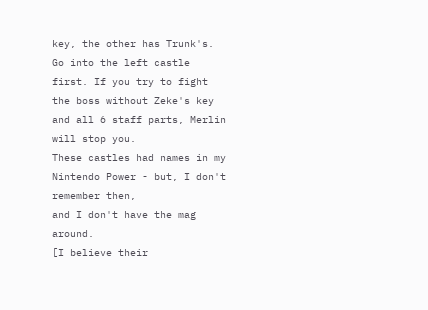key, the other has Trunk's. Go into the left castle first. If you try to fight
the boss without Zeke's key and all 6 staff parts, Merlin will stop you.
These castles had names in my Nintendo Power - but, I don't remember then,
and I don't have the mag around.
[I believe their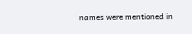names were mentioned in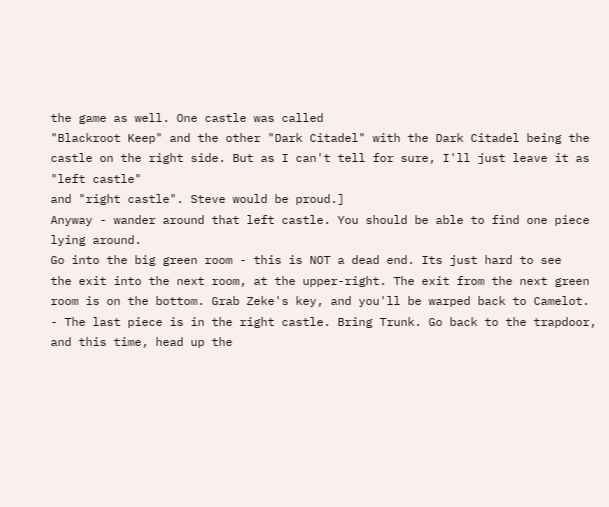the game as well. One castle was called
"Blackroot Keep" and the other "Dark Citadel" with the Dark Citadel being the
castle on the right side. But as I can't tell for sure, I'll just leave it as "left castle"
and "right castle". Steve would be proud.]
Anyway - wander around that left castle. You should be able to find one piece
lying around.
Go into the big green room - this is NOT a dead end. Its just hard to see
the exit into the next room, at the upper-right. The exit from the next green
room is on the bottom. Grab Zeke's key, and you'll be warped back to Camelot.
- The last piece is in the right castle. Bring Trunk. Go back to the trapdoor,
and this time, head up the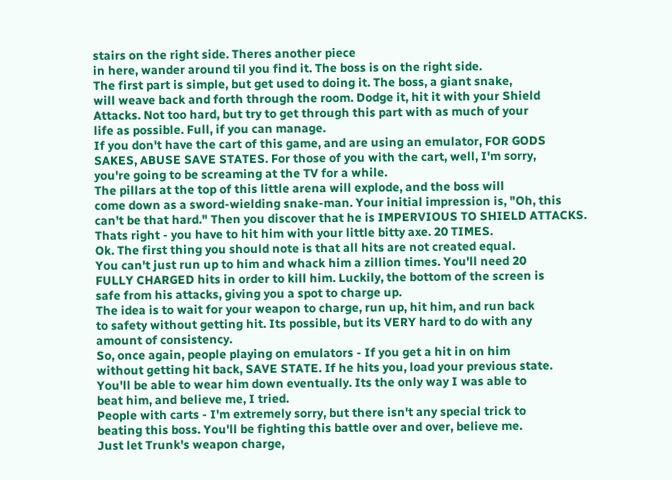stairs on the right side. Theres another piece
in here, wander around til you find it. The boss is on the right side.
The first part is simple, but get used to doing it. The boss, a giant snake,
will weave back and forth through the room. Dodge it, hit it with your Shield
Attacks. Not too hard, but try to get through this part with as much of your
life as possible. Full, if you can manage.
If you don't have the cart of this game, and are using an emulator, FOR GODS
SAKES, ABUSE SAVE STATES. For those of you with the cart, well, I'm sorry,
you're going to be screaming at the TV for a while.
The pillars at the top of this little arena will explode, and the boss will
come down as a sword-wielding snake-man. Your initial impression is, "Oh, this
can't be that hard." Then you discover that he is IMPERVIOUS TO SHIELD ATTACKS.
Thats right - you have to hit him with your little bitty axe. 20 TIMES.
Ok. The first thing you should note is that all hits are not created equal.
You can't just run up to him and whack him a zillion times. You'll need 20
FULLY CHARGED hits in order to kill him. Luckily, the bottom of the screen is
safe from his attacks, giving you a spot to charge up.
The idea is to wait for your weapon to charge, run up, hit him, and run back
to safety without getting hit. Its possible, but its VERY hard to do with any
amount of consistency.
So, once again, people playing on emulators - If you get a hit in on him
without getting hit back, SAVE STATE. If he hits you, load your previous state.
You'll be able to wear him down eventually. Its the only way I was able to
beat him, and believe me, I tried.
People with carts - I'm extremely sorry, but there isn't any special trick to
beating this boss. You'll be fighting this battle over and over, believe me.
Just let Trunk's weapon charge,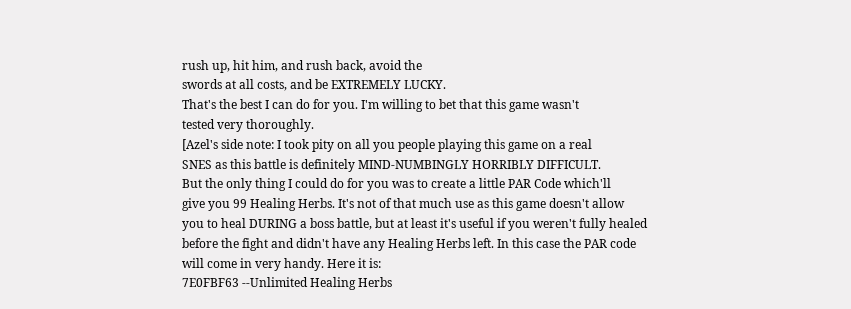rush up, hit him, and rush back, avoid the
swords at all costs, and be EXTREMELY LUCKY.
That's the best I can do for you. I'm willing to bet that this game wasn't
tested very thoroughly.
[Azel's side note: I took pity on all you people playing this game on a real
SNES as this battle is definitely MIND-NUMBINGLY HORRIBLY DIFFICULT.
But the only thing I could do for you was to create a little PAR Code which'll
give you 99 Healing Herbs. It's not of that much use as this game doesn't allow
you to heal DURING a boss battle, but at least it's useful if you weren't fully healed
before the fight and didn't have any Healing Herbs left. In this case the PAR code
will come in very handy. Here it is:
7E0FBF63 --Unlimited Healing Herbs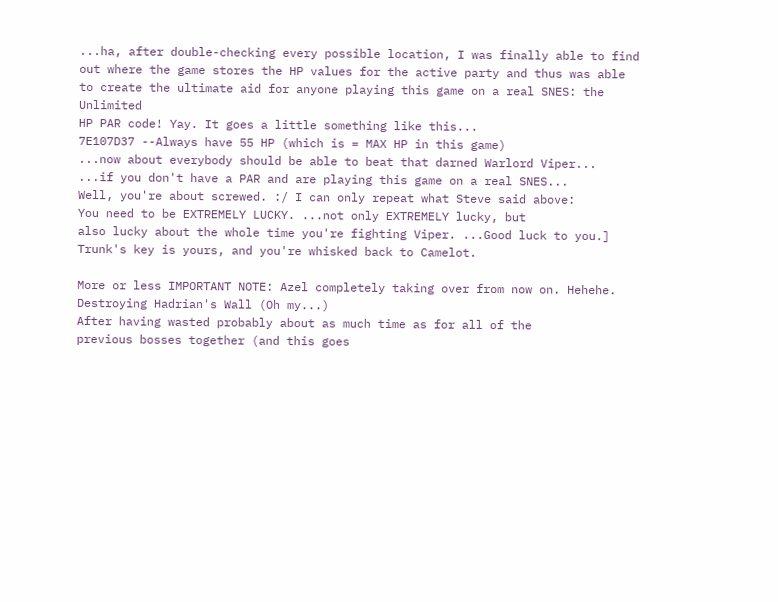...ha, after double-checking every possible location, I was finally able to find
out where the game stores the HP values for the active party and thus was able
to create the ultimate aid for anyone playing this game on a real SNES: the Unlimited
HP PAR code! Yay. It goes a little something like this...
7E107D37 --Always have 55 HP (which is = MAX HP in this game)
...now about everybody should be able to beat that darned Warlord Viper...
...if you don't have a PAR and are playing this game on a real SNES...
Well, you're about screwed. :/ I can only repeat what Steve said above:
You need to be EXTREMELY LUCKY. ...not only EXTREMELY lucky, but
also lucky about the whole time you're fighting Viper. ...Good luck to you.]
Trunk's key is yours, and you're whisked back to Camelot.

More or less IMPORTANT NOTE: Azel completely taking over from now on. Hehehe.
Destroying Hadrian's Wall (Oh my...)
After having wasted probably about as much time as for all of the
previous bosses together (and this goes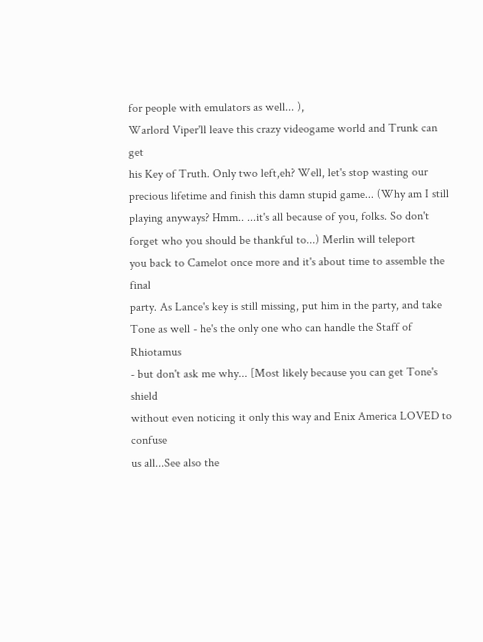for people with emulators as well... ),
Warlord Viper'll leave this crazy videogame world and Trunk can get
his Key of Truth. Only two left,eh? Well, let's stop wasting our
precious lifetime and finish this damn stupid game... (Why am I still
playing anyways? Hmm.. ...it's all because of you, folks. So don't
forget who you should be thankful to...) Merlin will teleport
you back to Camelot once more and it's about time to assemble the final
party. As Lance's key is still missing, put him in the party, and take
Tone as well - he's the only one who can handle the Staff of Rhiotamus
- but don't ask me why... [Most likely because you can get Tone's shield
without even noticing it only this way and Enix America LOVED to confuse
us all...See also the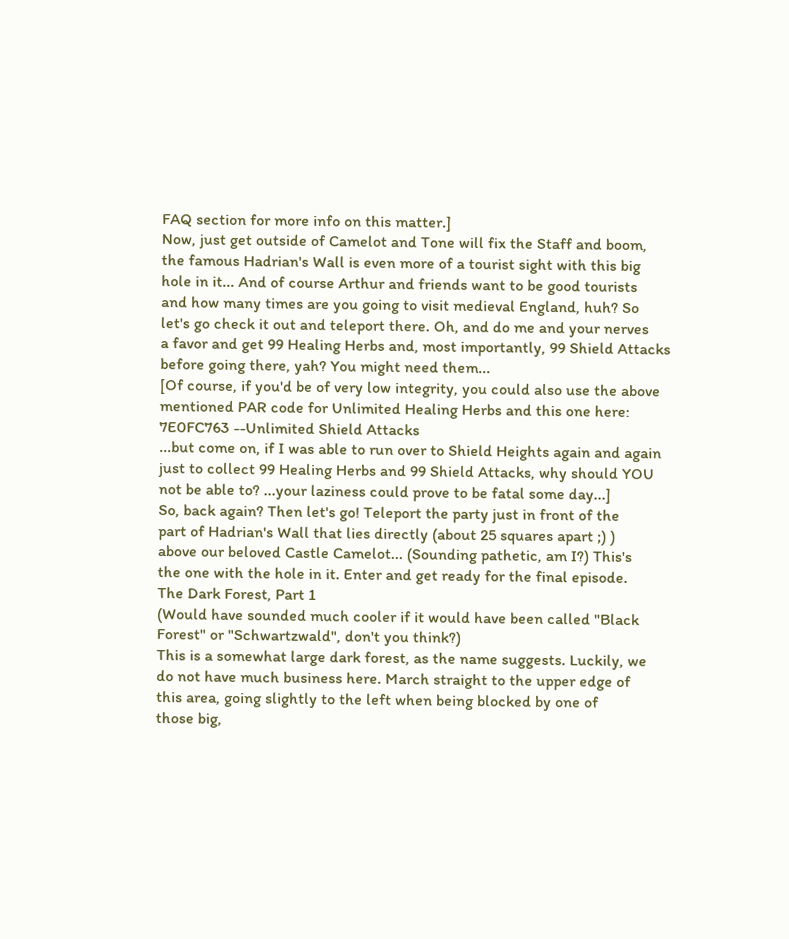FAQ section for more info on this matter.]
Now, just get outside of Camelot and Tone will fix the Staff and boom,
the famous Hadrian's Wall is even more of a tourist sight with this big
hole in it... And of course Arthur and friends want to be good tourists
and how many times are you going to visit medieval England, huh? So
let's go check it out and teleport there. Oh, and do me and your nerves
a favor and get 99 Healing Herbs and, most importantly, 99 Shield Attacks
before going there, yah? You might need them...
[Of course, if you'd be of very low integrity, you could also use the above
mentioned PAR code for Unlimited Healing Herbs and this one here:
7E0FC763 --Unlimited Shield Attacks
...but come on, if I was able to run over to Shield Heights again and again
just to collect 99 Healing Herbs and 99 Shield Attacks, why should YOU
not be able to? ...your laziness could prove to be fatal some day...]
So, back again? Then let's go! Teleport the party just in front of the
part of Hadrian's Wall that lies directly (about 25 squares apart ;) )
above our beloved Castle Camelot... (Sounding pathetic, am I?) This's
the one with the hole in it. Enter and get ready for the final episode.
The Dark Forest, Part 1
(Would have sounded much cooler if it would have been called "Black
Forest" or "Schwartzwald", don't you think?)
This is a somewhat large dark forest, as the name suggests. Luckily, we
do not have much business here. March straight to the upper edge of
this area, going slightly to the left when being blocked by one of
those big,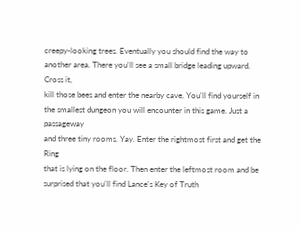creepy-looking trees. Eventually you should find the way to
another area. There you'll see a small bridge leading upward. Cross it,
kill those bees and enter the nearby cave. You'll find yourself in
the smallest dungeon you will encounter in this game. Just a passageway
and three tiny rooms. Yay. Enter the rightmost first and get the Ring
that is lying on the floor. Then enter the leftmost room and be
surprised that you'll find Lance's Key of Truth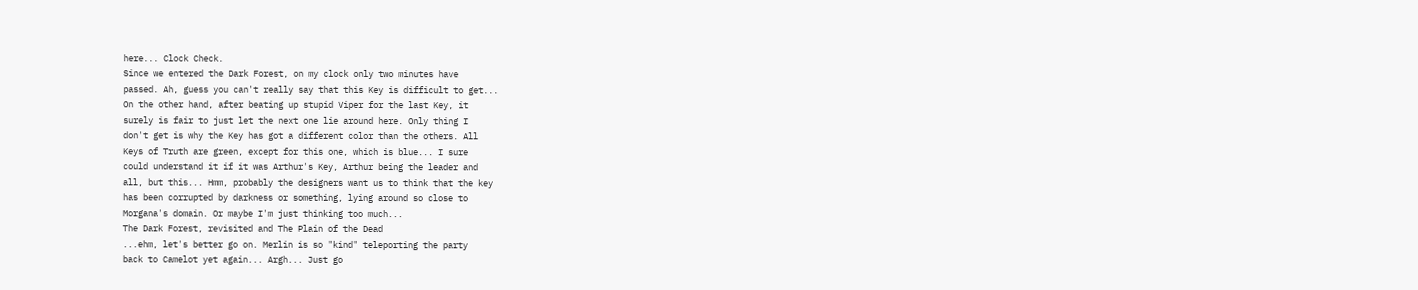here... Clock Check.
Since we entered the Dark Forest, on my clock only two minutes have
passed. Ah, guess you can't really say that this Key is difficult to get...
On the other hand, after beating up stupid Viper for the last Key, it
surely is fair to just let the next one lie around here. Only thing I
don't get is why the Key has got a different color than the others. All
Keys of Truth are green, except for this one, which is blue... I sure
could understand it if it was Arthur's Key, Arthur being the leader and
all, but this... Hmm, probably the designers want us to think that the key
has been corrupted by darkness or something, lying around so close to
Morgana's domain. Or maybe I'm just thinking too much...
The Dark Forest, revisited and The Plain of the Dead
...ehm, let's better go on. Merlin is so "kind" teleporting the party
back to Camelot yet again... Argh... Just go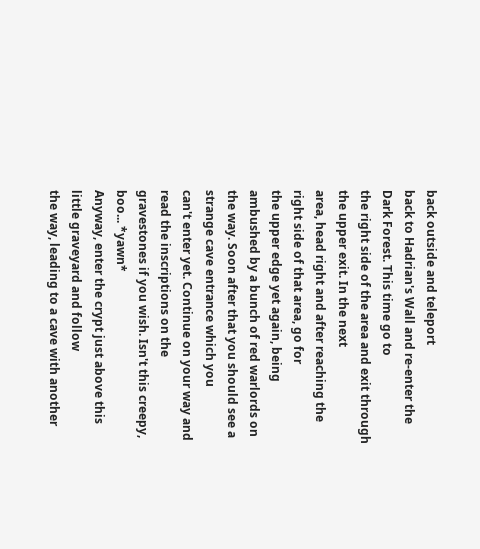back outside and teleport
back to Hadrian's Wall and re-enter the Dark Forest. This time go to
the right side of the area and exit through the upper exit. In the next
area, head right and after reaching the right side of that area, go for
the upper edge yet again, being ambushed by a bunch of red warlords on
the way. Soon after that you should see a strange cave entrance which you
can't enter yet. Continue on your way and read the inscriptions on the
gravestones if you wish. Isn't this creepy, boo... *yawn*
Anyway, enter the crypt just above this little graveyard and follow
the way, leading to a cave with another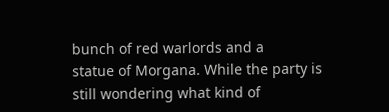bunch of red warlords and a
statue of Morgana. While the party is still wondering what kind of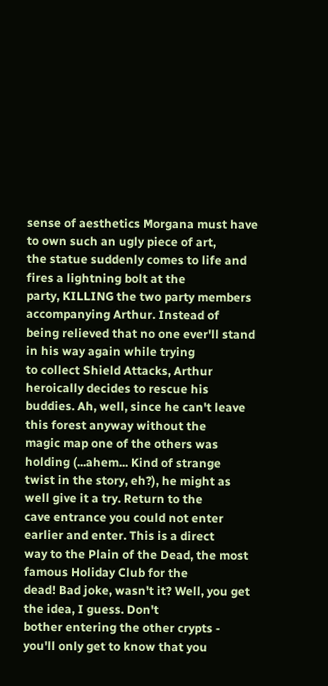sense of aesthetics Morgana must have to own such an ugly piece of art,
the statue suddenly comes to life and fires a lightning bolt at the
party, KILLING the two party members accompanying Arthur. Instead of
being relieved that no one ever'll stand in his way again while trying
to collect Shield Attacks, Arthur heroically decides to rescue his
buddies. Ah, well, since he can't leave this forest anyway without the
magic map one of the others was holding (...ahem... Kind of strange
twist in the story, eh?), he might as well give it a try. Return to the
cave entrance you could not enter earlier and enter. This is a direct
way to the Plain of the Dead, the most famous Holiday Club for the
dead! Bad joke, wasn't it? Well, you get the idea, I guess. Don't
bother entering the other crypts - you'll only get to know that you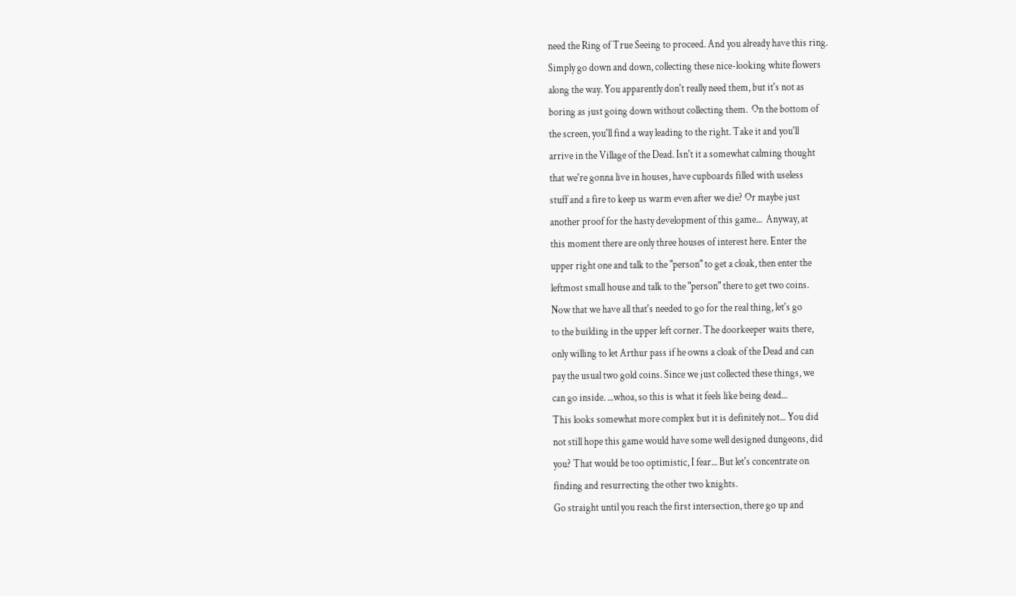need the Ring of True Seeing to proceed. And you already have this ring.
Simply go down and down, collecting these nice-looking white flowers
along the way. You apparently don't really need them, but it's not as
boring as just going down without collecting them.  On the bottom of
the screen, you'll find a way leading to the right. Take it and you'll
arrive in the Village of the Dead. Isn't it a somewhat calming thought
that we're gonna live in houses, have cupboards filled with useless
stuff and a fire to keep us warm even after we die? Or maybe just
another proof for the hasty development of this game...  Anyway, at
this moment there are only three houses of interest here. Enter the
upper right one and talk to the "person" to get a cloak, then enter the
leftmost small house and talk to the "person" there to get two coins.
Now that we have all that's needed to go for the real thing, let's go
to the building in the upper left corner. The doorkeeper waits there,
only willing to let Arthur pass if he owns a cloak of the Dead and can
pay the usual two gold coins. Since we just collected these things, we
can go inside. ...whoa, so this is what it feels like being dead...
This looks somewhat more complex but it is definitely not... You did
not still hope this game would have some well designed dungeons, did
you? That would be too optimistic, I fear... But let's concentrate on
finding and resurrecting the other two knights.
Go straight until you reach the first intersection, there go up and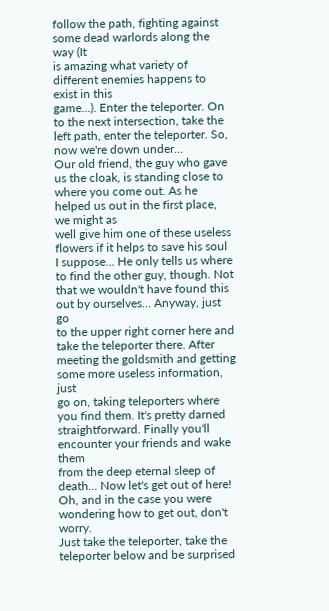follow the path, fighting against some dead warlords along the way (It
is amazing what variety of different enemies happens to exist in this
game...). Enter the teleporter. On to the next intersection, take the
left path, enter the teleporter. So, now we're down under...
Our old friend, the guy who gave us the cloak, is standing close to
where you come out. As he helped us out in the first place, we might as
well give him one of these useless flowers if it helps to save his soul
I suppose... He only tells us where to find the other guy, though. Not
that we wouldn't have found this out by ourselves... Anyway, just go
to the upper right corner here and take the teleporter there. After
meeting the goldsmith and getting some more useless information, just
go on, taking teleporters where you find them. It's pretty darned
straightforward. Finally you'll encounter your friends and wake them
from the deep eternal sleep of death... Now let's get out of here!
Oh, and in the case you were wondering how to get out, don't worry.
Just take the teleporter, take the teleporter below and be surprised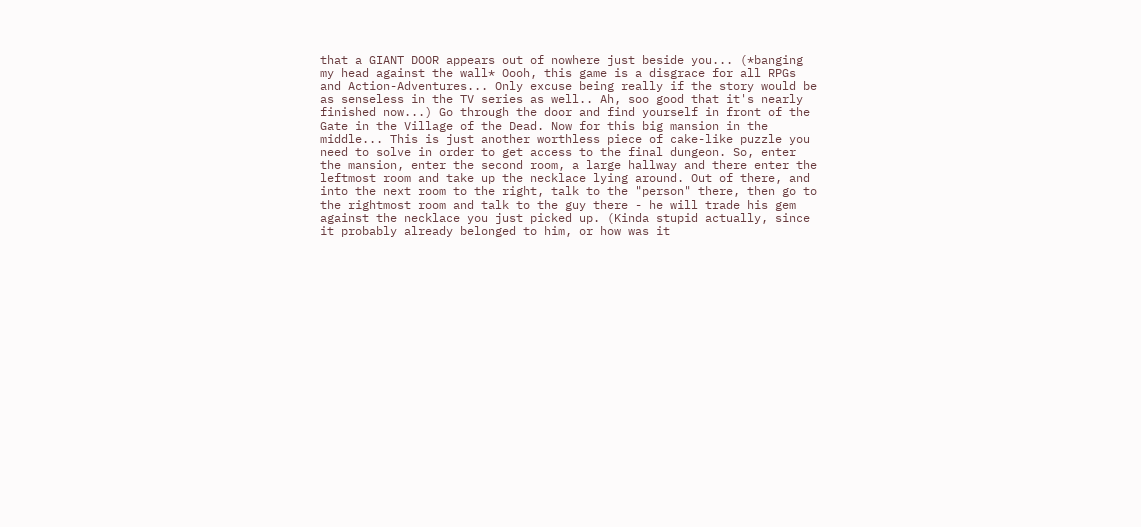that a GIANT DOOR appears out of nowhere just beside you... (*banging
my head against the wall* Oooh, this game is a disgrace for all RPGs
and Action-Adventures... Only excuse being really if the story would be
as senseless in the TV series as well.. Ah, soo good that it's nearly
finished now...) Go through the door and find yourself in front of the
Gate in the Village of the Dead. Now for this big mansion in the
middle... This is just another worthless piece of cake-like puzzle you
need to solve in order to get access to the final dungeon. So, enter
the mansion, enter the second room, a large hallway and there enter the
leftmost room and take up the necklace lying around. Out of there, and
into the next room to the right, talk to the "person" there, then go to
the rightmost room and talk to the guy there - he will trade his gem
against the necklace you just picked up. (Kinda stupid actually, since
it probably already belonged to him, or how was it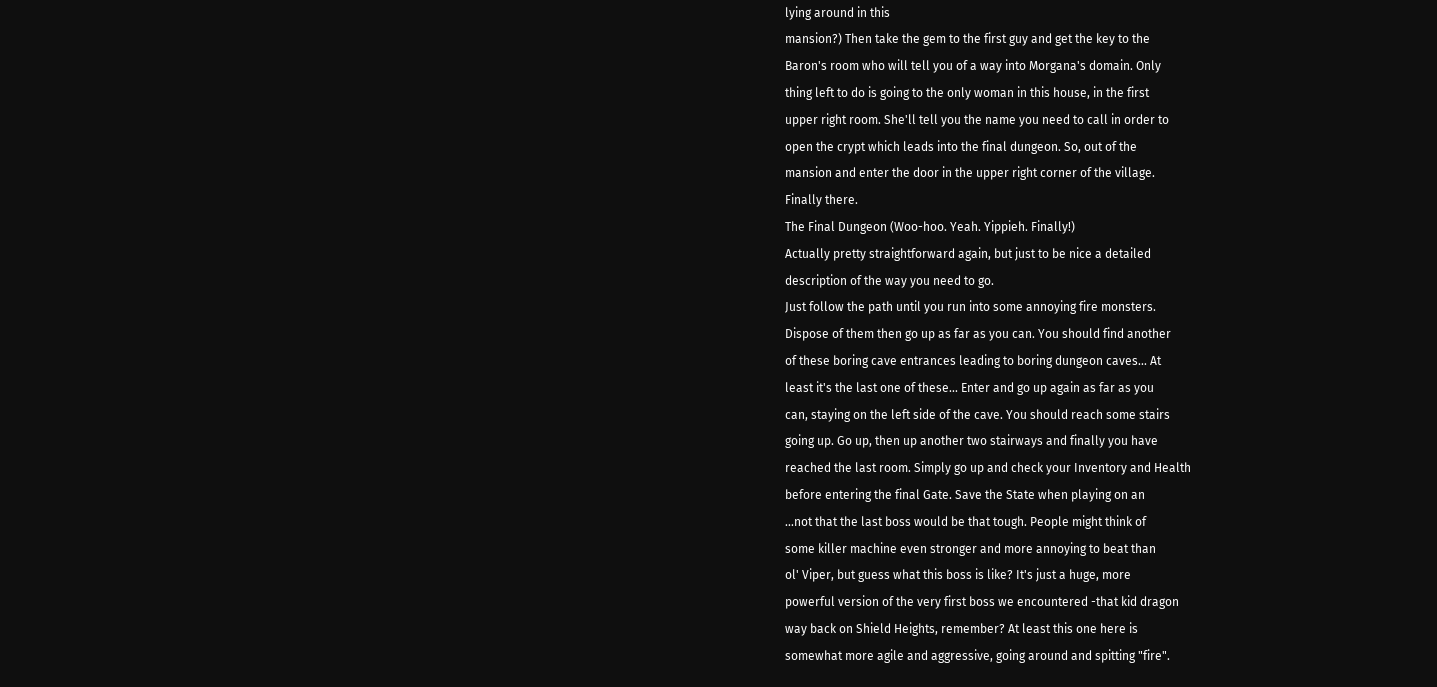lying around in this
mansion?) Then take the gem to the first guy and get the key to the
Baron's room who will tell you of a way into Morgana's domain. Only
thing left to do is going to the only woman in this house, in the first
upper right room. She'll tell you the name you need to call in order to
open the crypt which leads into the final dungeon. So, out of the
mansion and enter the door in the upper right corner of the village.
Finally there.
The Final Dungeon (Woo-hoo. Yeah. Yippieh. Finally!)
Actually pretty straightforward again, but just to be nice a detailed
description of the way you need to go.
Just follow the path until you run into some annoying fire monsters.
Dispose of them then go up as far as you can. You should find another
of these boring cave entrances leading to boring dungeon caves... At
least it's the last one of these... Enter and go up again as far as you
can, staying on the left side of the cave. You should reach some stairs
going up. Go up, then up another two stairways and finally you have
reached the last room. Simply go up and check your Inventory and Health
before entering the final Gate. Save the State when playing on an
...not that the last boss would be that tough. People might think of
some killer machine even stronger and more annoying to beat than
ol' Viper, but guess what this boss is like? It's just a huge, more
powerful version of the very first boss we encountered -that kid dragon
way back on Shield Heights, remember? At least this one here is
somewhat more agile and aggressive, going around and spitting "fire".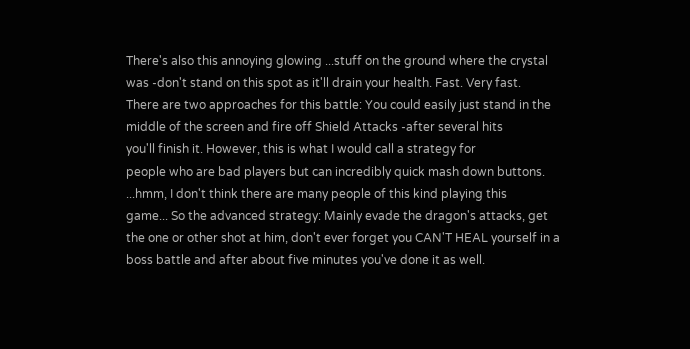There's also this annoying glowing ...stuff on the ground where the crystal
was -don't stand on this spot as it'll drain your health. Fast. Very fast.
There are two approaches for this battle: You could easily just stand in the
middle of the screen and fire off Shield Attacks -after several hits
you'll finish it. However, this is what I would call a strategy for
people who are bad players but can incredibly quick mash down buttons.
...hmm, I don't think there are many people of this kind playing this
game... So the advanced strategy: Mainly evade the dragon's attacks, get
the one or other shot at him, don't ever forget you CAN'T HEAL yourself in a
boss battle and after about five minutes you've done it as well.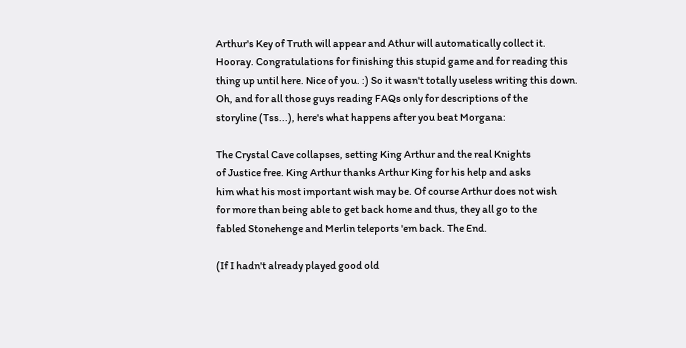Arthur's Key of Truth will appear and Athur will automatically collect it.
Hooray. Congratulations for finishing this stupid game and for reading this
thing up until here. Nice of you. :) So it wasn't totally useless writing this down.
Oh, and for all those guys reading FAQs only for descriptions of the
storyline (Tss...), here's what happens after you beat Morgana:

The Crystal Cave collapses, setting King Arthur and the real Knights
of Justice free. King Arthur thanks Arthur King for his help and asks
him what his most important wish may be. Of course Arthur does not wish
for more than being able to get back home and thus, they all go to the
fabled Stonehenge and Merlin teleports 'em back. The End.

(If I hadn't already played good old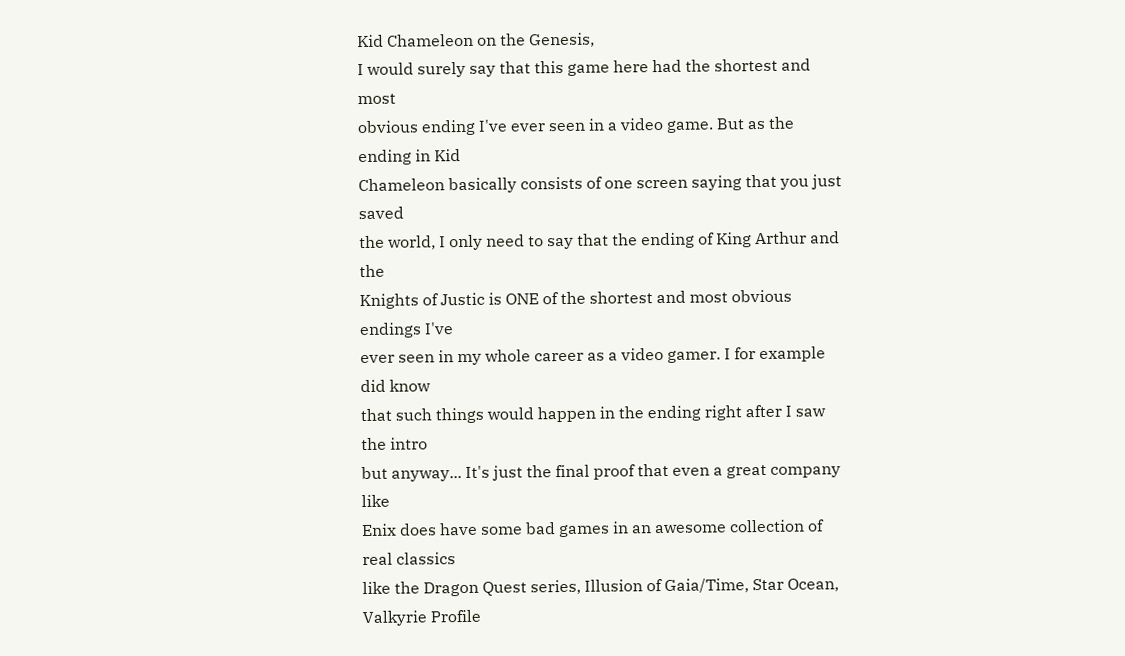Kid Chameleon on the Genesis,
I would surely say that this game here had the shortest and most
obvious ending I've ever seen in a video game. But as the ending in Kid
Chameleon basically consists of one screen saying that you just saved
the world, I only need to say that the ending of King Arthur and the
Knights of Justic is ONE of the shortest and most obvious endings I've
ever seen in my whole career as a video gamer. I for example did know
that such things would happen in the ending right after I saw the intro
but anyway... It's just the final proof that even a great company like
Enix does have some bad games in an awesome collection of real classics
like the Dragon Quest series, Illusion of Gaia/Time, Star Ocean,
Valkyrie Profile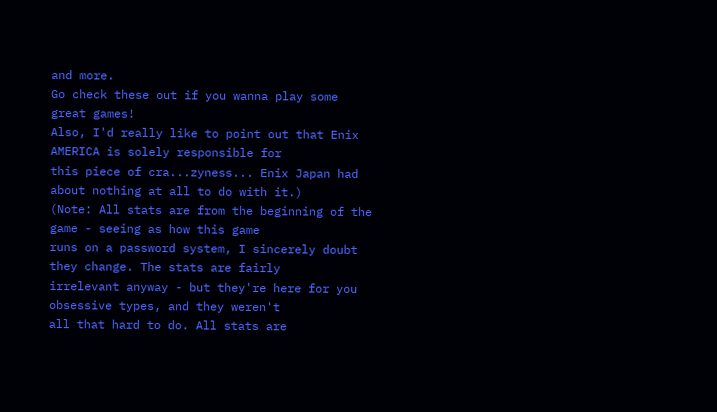and more.
Go check these out if you wanna play some great games!
Also, I'd really like to point out that Enix AMERICA is solely responsible for
this piece of cra...zyness... Enix Japan had about nothing at all to do with it.)
(Note: All stats are from the beginning of the game - seeing as how this game
runs on a password system, I sincerely doubt they change. The stats are fairly
irrelevant anyway - but they're here for you obsessive types, and they weren't
all that hard to do. All stats are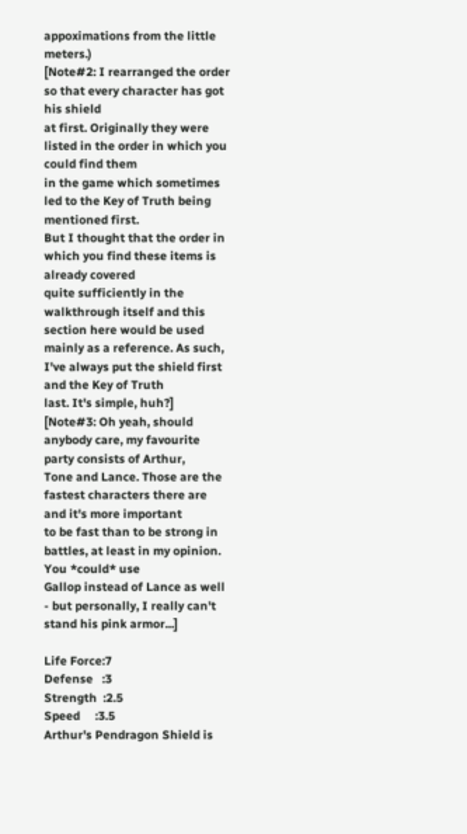appoximations from the little meters.)
[Note#2: I rearranged the order so that every character has got his shield
at first. Originally they were listed in the order in which you could find them
in the game which sometimes led to the Key of Truth being mentioned first.
But I thought that the order in which you find these items is already covered
quite sufficiently in the walkthrough itself and this section here would be used
mainly as a reference. As such, I've always put the shield first and the Key of Truth
last. It's simple, huh?]
[Note#3: Oh yeah, should anybody care, my favourite party consists of Arthur,
Tone and Lance. Those are the fastest characters there are and it's more important
to be fast than to be strong in battles, at least in my opinion. You *could* use
Gallop instead of Lance as well - but personally, I really can't stand his pink armor...]

Life Force:7
Defense   :3
Strength  :2.5
Speed     :3.5
Arthur's Pendragon Shield is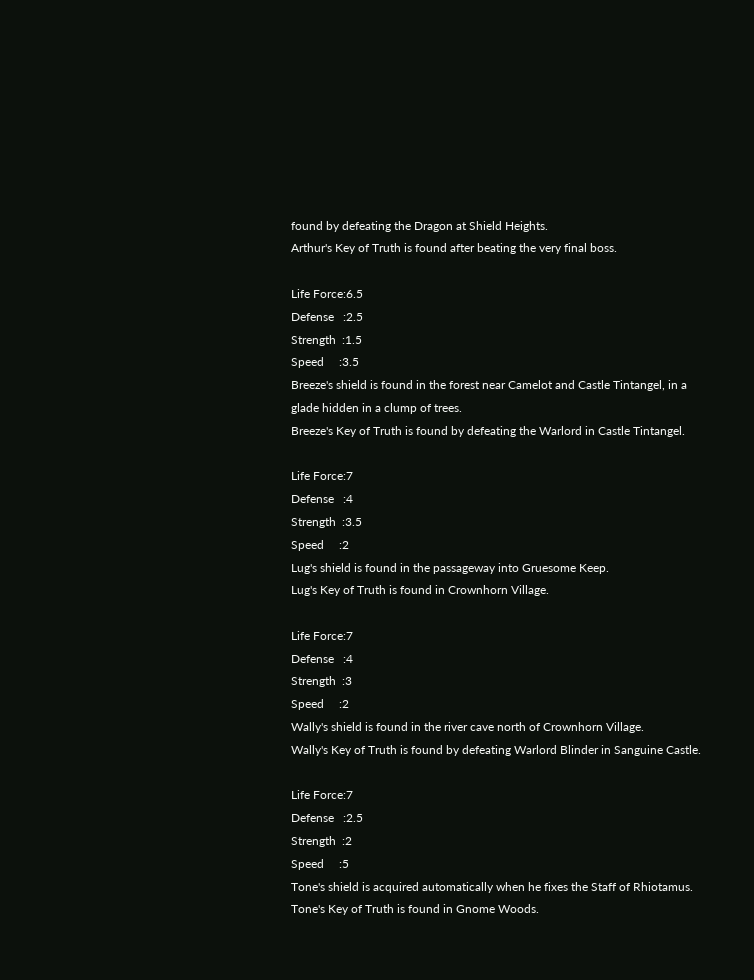found by defeating the Dragon at Shield Heights.
Arthur's Key of Truth is found after beating the very final boss.

Life Force:6.5
Defense   :2.5
Strength  :1.5
Speed     :3.5
Breeze's shield is found in the forest near Camelot and Castle Tintangel, in a
glade hidden in a clump of trees.
Breeze's Key of Truth is found by defeating the Warlord in Castle Tintangel.

Life Force:7
Defense   :4
Strength  :3.5
Speed     :2
Lug's shield is found in the passageway into Gruesome Keep.
Lug's Key of Truth is found in Crownhorn Village.

Life Force:7
Defense   :4
Strength  :3
Speed     :2
Wally's shield is found in the river cave north of Crownhorn Village.
Wally's Key of Truth is found by defeating Warlord Blinder in Sanguine Castle.

Life Force:7
Defense   :2.5
Strength  :2
Speed     :5
Tone's shield is acquired automatically when he fixes the Staff of Rhiotamus.
Tone's Key of Truth is found in Gnome Woods.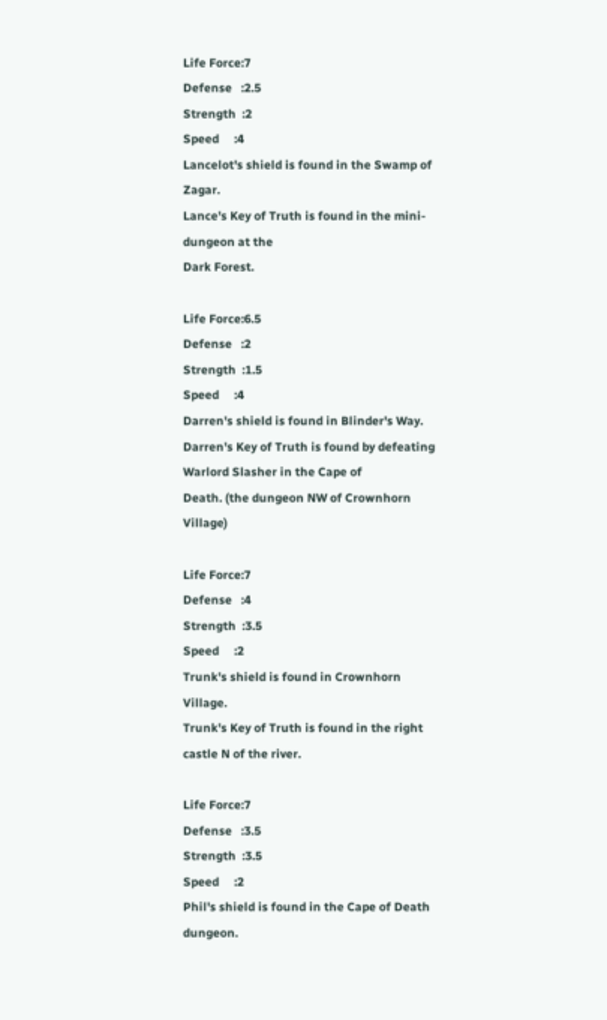Life Force:7
Defense   :2.5
Strength  :2
Speed     :4
Lancelot's shield is found in the Swamp of Zagar.
Lance's Key of Truth is found in the mini-dungeon at the
Dark Forest.

Life Force:6.5
Defense   :2
Strength  :1.5
Speed     :4
Darren's shield is found in Blinder's Way.
Darren's Key of Truth is found by defeating Warlord Slasher in the Cape of
Death. (the dungeon NW of Crownhorn Village)

Life Force:7
Defense   :4
Strength  :3.5
Speed     :2
Trunk's shield is found in Crownhorn Village.
Trunk's Key of Truth is found in the right castle N of the river.

Life Force:7
Defense   :3.5
Strength  :3.5
Speed     :2
Phil's shield is found in the Cape of Death dungeon.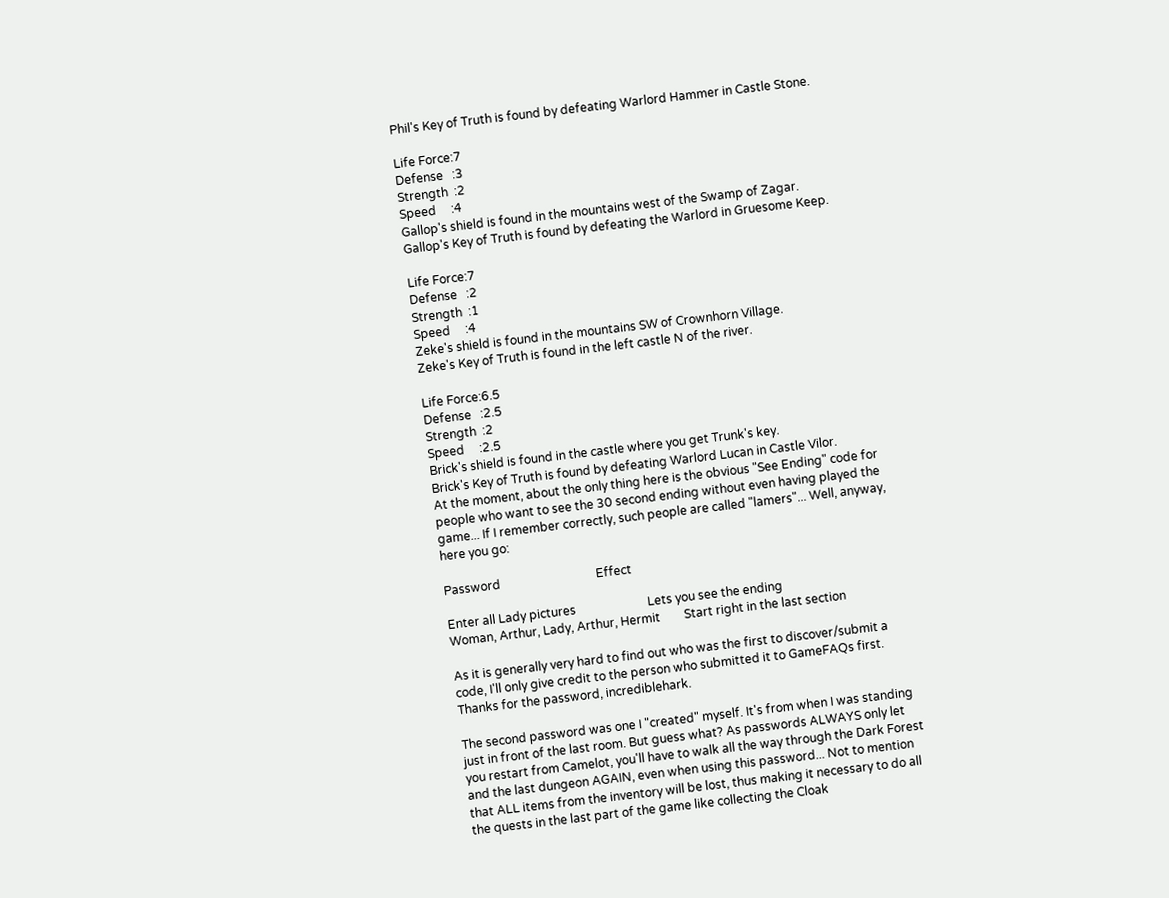Phil's Key of Truth is found by defeating Warlord Hammer in Castle Stone.

Life Force:7
Defense   :3
Strength  :2
Speed     :4
Gallop's shield is found in the mountains west of the Swamp of Zagar.
Gallop's Key of Truth is found by defeating the Warlord in Gruesome Keep.

Life Force:7
Defense   :2
Strength  :1
Speed     :4
Zeke's shield is found in the mountains SW of Crownhorn Village.
Zeke's Key of Truth is found in the left castle N of the river.

Life Force:6.5
Defense   :2.5
Strength  :2
Speed     :2.5
Brick's shield is found in the castle where you get Trunk's key.
Brick's Key of Truth is found by defeating Warlord Lucan in Castle Vilor.
At the moment, about the only thing here is the obvious "See Ending" code for
people who want to see the 30 second ending without even having played the
game... If I remember correctly, such people are called "lamers"... Well, anyway,
here you go:

Password                                Effect

Enter all Lady pictures                        Lets you see the ending
Woman, Arthur, Lady, Arthur, Hermit        Start right in the last section

As it is generally very hard to find out who was the first to discover/submit a
code, I'll only give credit to the person who submitted it to GameFAQs first.
Thanks for the password, incrediblehark.

The second password was one I "created" myself. It's from when I was standing
just in front of the last room. But guess what? As passwords ALWAYS only let
you restart from Camelot, you'll have to walk all the way through the Dark Forest
and the last dungeon AGAIN, even when using this password... Not to mention
that ALL items from the inventory will be lost, thus making it necessary to do all
the quests in the last part of the game like collecting the Cloak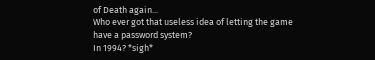of Death again...
Who ever got that useless idea of letting the game have a password system?
In 1994? *sigh*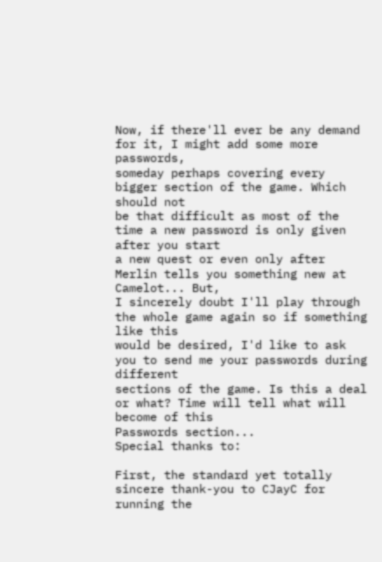Now, if there'll ever be any demand for it, I might add some more passwords,
someday perhaps covering every bigger section of the game. Which should not
be that difficult as most of the time a new password is only given after you start
a new quest or even only after Merlin tells you something new at Camelot... But,
I sincerely doubt I'll play through the whole game again so if something like this
would be desired, I'd like to ask you to send me your passwords during different
sections of the game. Is this a deal or what? Time will tell what will become of this
Passwords section...
Special thanks to:

First, the standard yet totally sincere thank-you to CJayC for running the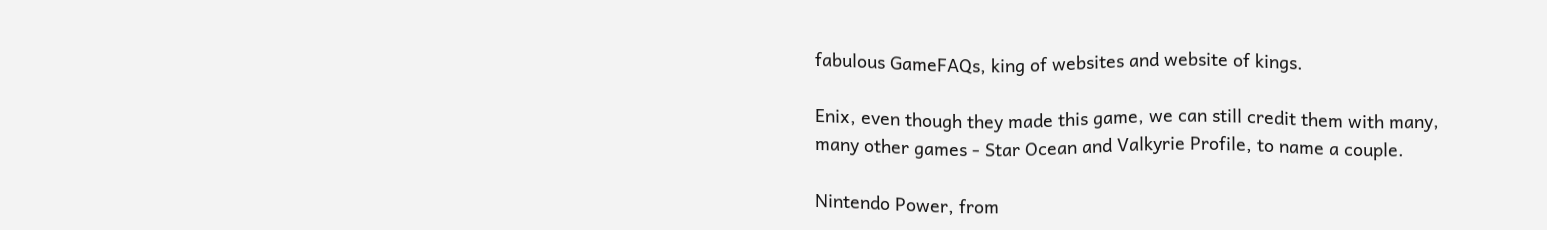fabulous GameFAQs, king of websites and website of kings.

Enix, even though they made this game, we can still credit them with many,
many other games - Star Ocean and Valkyrie Profile, to name a couple.

Nintendo Power, from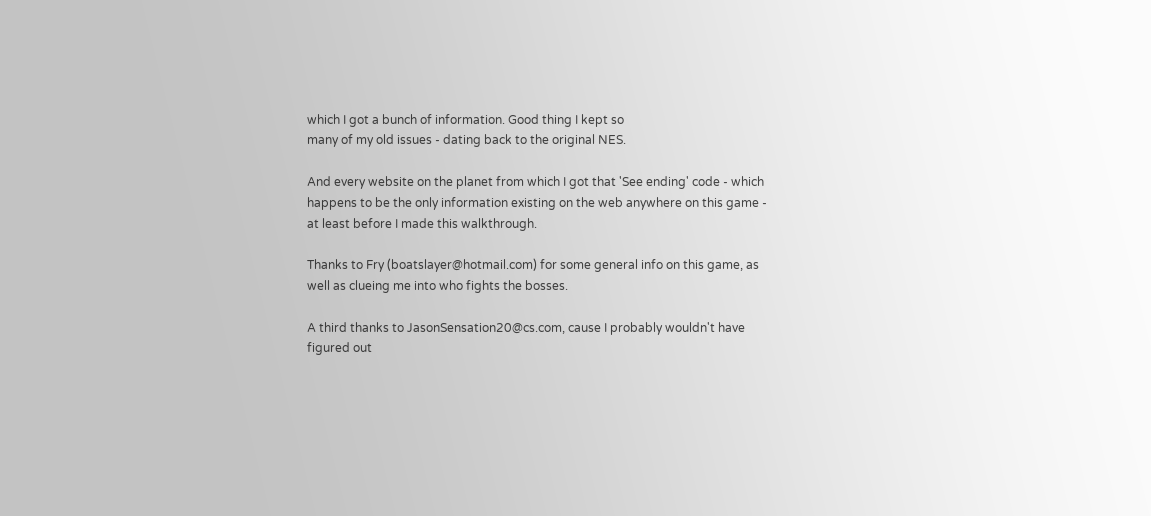which I got a bunch of information. Good thing I kept so
many of my old issues - dating back to the original NES.

And every website on the planet from which I got that 'See ending' code - which
happens to be the only information existing on the web anywhere on this game -
at least before I made this walkthrough.

Thanks to Fry (boatslayer@hotmail.com) for some general info on this game, as
well as clueing me into who fights the bosses.

A third thanks to JasonSensation20@cs.com, cause I probably wouldn't have
figured out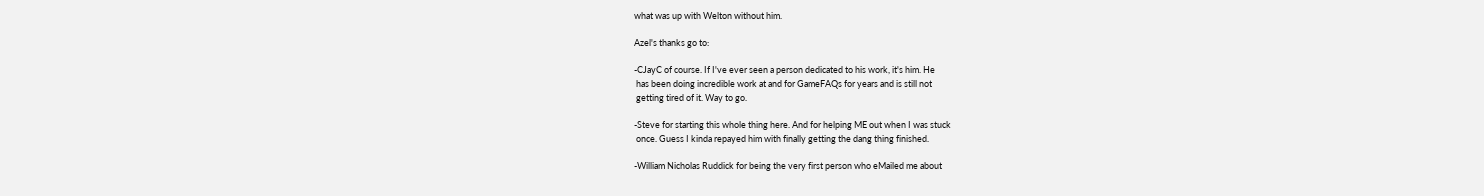what was up with Welton without him.

Azel's thanks go to:

-CJayC of course. If I've ever seen a person dedicated to his work, it's him. He
 has been doing incredible work at and for GameFAQs for years and is still not
 getting tired of it. Way to go.

-Steve for starting this whole thing here. And for helping ME out when I was stuck
 once. Guess I kinda repayed him with finally getting the dang thing finished.

-William Nicholas Ruddick for being the very first person who eMailed me about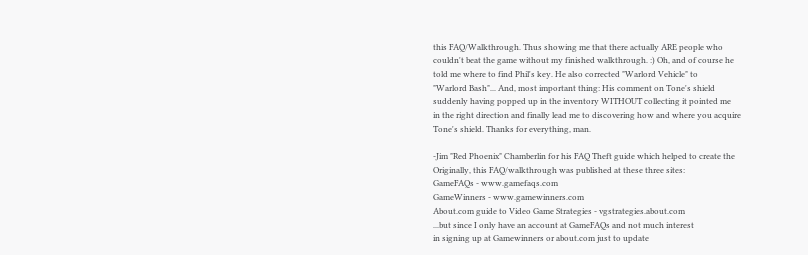this FAQ/Walkthrough. Thus showing me that there actually ARE people who
couldn't beat the game without my finished walkthrough. :) Oh, and of course he
told me where to find Phil's key. He also corrected "Warlord Vehicle" to
"Warlord Bash"... And, most important thing: His comment on Tone's shield
suddenly having popped up in the inventory WITHOUT collecting it pointed me
in the right direction and finally lead me to discovering how and where you acquire
Tone's shield. Thanks for everything, man.

-Jim "Red Phoenix" Chamberlin for his FAQ Theft guide which helped to create the
Originally, this FAQ/walkthrough was published at these three sites:
GameFAQs - www.gamefaqs.com
GameWinners - www.gamewinners.com
About.com guide to Video Game Strategies - vgstrategies.about.com
...but since I only have an account at GameFAQs and not much interest
in signing up at Gamewinners or about.com just to update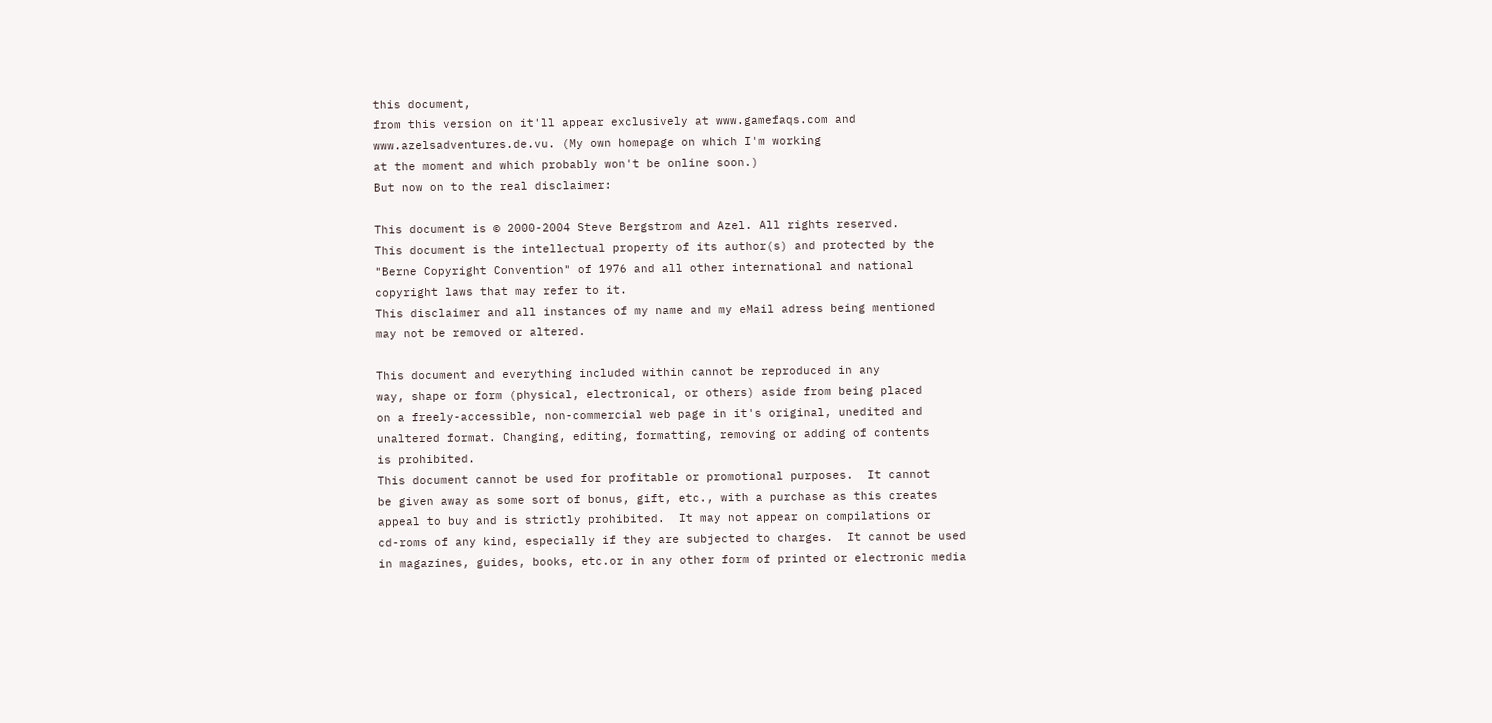this document,
from this version on it'll appear exclusively at www.gamefaqs.com and
www.azelsadventures.de.vu. (My own homepage on which I'm working
at the moment and which probably won't be online soon.)
But now on to the real disclaimer:

This document is © 2000-2004 Steve Bergstrom and Azel. All rights reserved.
This document is the intellectual property of its author(s) and protected by the
"Berne Copyright Convention" of 1976 and all other international and national
copyright laws that may refer to it.
This disclaimer and all instances of my name and my eMail adress being mentioned
may not be removed or altered.

This document and everything included within cannot be reproduced in any
way, shape or form (physical, electronical, or others) aside from being placed
on a freely-accessible, non-commercial web page in it's original, unedited and
unaltered format. Changing, editing, formatting, removing or adding of contents
is prohibited.
This document cannot be used for profitable or promotional purposes.  It cannot
be given away as some sort of bonus, gift, etc., with a purchase as this creates
appeal to buy and is strictly prohibited.  It may not appear on compilations or
cd-roms of any kind, especially if they are subjected to charges.  It cannot be used
in magazines, guides, books, etc.or in any other form of printed or electronic media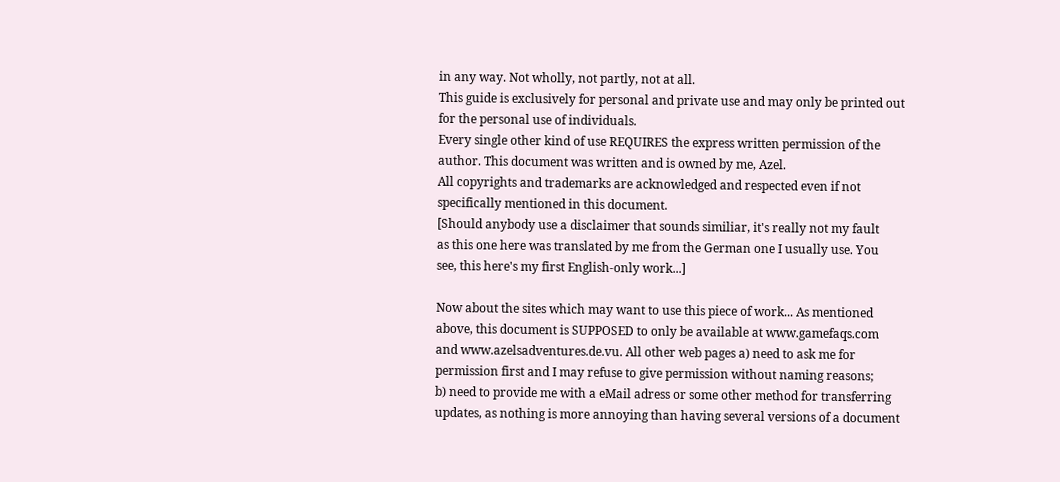in any way. Not wholly, not partly, not at all.
This guide is exclusively for personal and private use and may only be printed out
for the personal use of individuals.
Every single other kind of use REQUIRES the express written permission of the
author. This document was written and is owned by me, Azel.
All copyrights and trademarks are acknowledged and respected even if not
specifically mentioned in this document.
[Should anybody use a disclaimer that sounds similiar, it's really not my fault
as this one here was translated by me from the German one I usually use. You
see, this here's my first English-only work...]

Now about the sites which may want to use this piece of work... As mentioned
above, this document is SUPPOSED to only be available at www.gamefaqs.com
and www.azelsadventures.de.vu. All other web pages a) need to ask me for
permission first and I may refuse to give permission without naming reasons;
b) need to provide me with a eMail adress or some other method for transferring
updates, as nothing is more annoying than having several versions of a document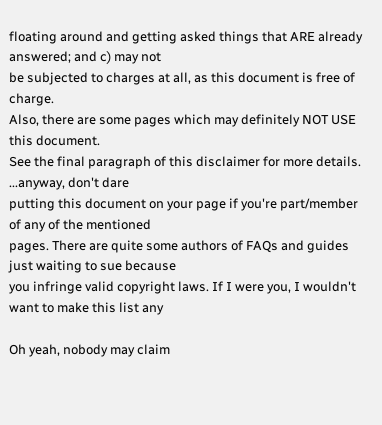floating around and getting asked things that ARE already answered; and c) may not
be subjected to charges at all, as this document is free of charge.
Also, there are some pages which may definitely NOT USE this document.
See the final paragraph of this disclaimer for more details. ...anyway, don't dare
putting this document on your page if you're part/member of any of the mentioned
pages. There are quite some authors of FAQs and guides just waiting to sue because
you infringe valid copyright laws. If I were you, I wouldn't want to make this list any

Oh yeah, nobody may claim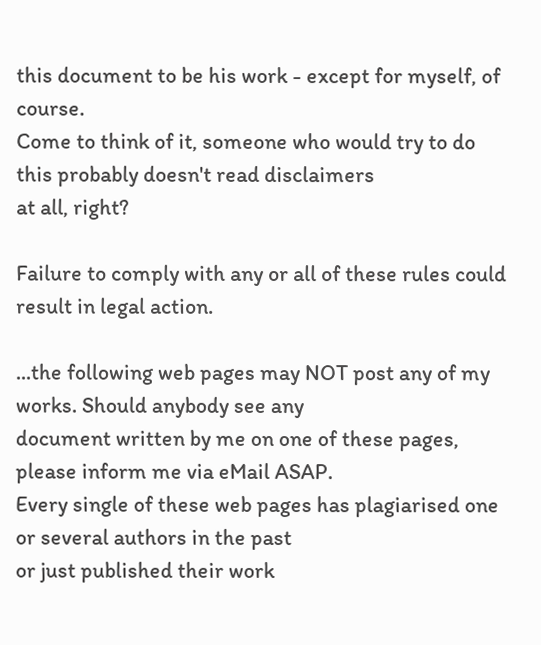this document to be his work - except for myself, of course.
Come to think of it, someone who would try to do this probably doesn't read disclaimers
at all, right?

Failure to comply with any or all of these rules could result in legal action.

...the following web pages may NOT post any of my works. Should anybody see any
document written by me on one of these pages, please inform me via eMail ASAP.
Every single of these web pages has plagiarised one or several authors in the past
or just published their work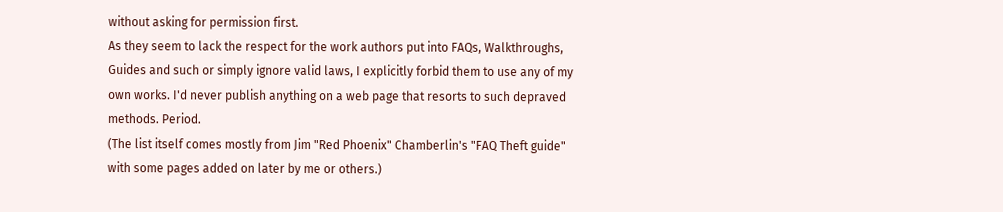without asking for permission first.
As they seem to lack the respect for the work authors put into FAQs, Walkthroughs,
Guides and such or simply ignore valid laws, I explicitly forbid them to use any of my
own works. I'd never publish anything on a web page that resorts to such depraved
methods. Period.
(The list itself comes mostly from Jim "Red Phoenix" Chamberlin's "FAQ Theft guide"
with some pages added on later by me or others.)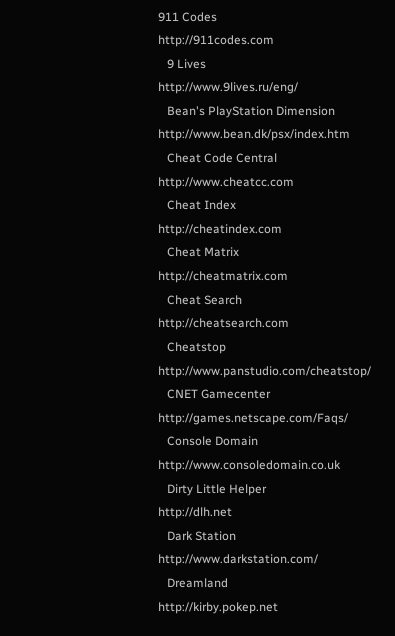911 Codes                     http://911codes.com
   9 Lives                       http://www.9lives.ru/eng/
   Bean's PlayStation Dimension  http://www.bean.dk/psx/index.htm
   Cheat Code Central            http://www.cheatcc.com
   Cheat Index                   http://cheatindex.com
   Cheat Matrix                  http://cheatmatrix.com
   Cheat Search                  http://cheatsearch.com
   Cheatstop                     http://www.panstudio.com/cheatstop/
   CNET Gamecenter               http://games.netscape.com/Faqs/
   Console Domain                http://www.consoledomain.co.uk
   Dirty Little Helper           http://dlh.net
   Dark Station                  http://www.darkstation.com/
   Dreamland                     http://kirby.pokep.net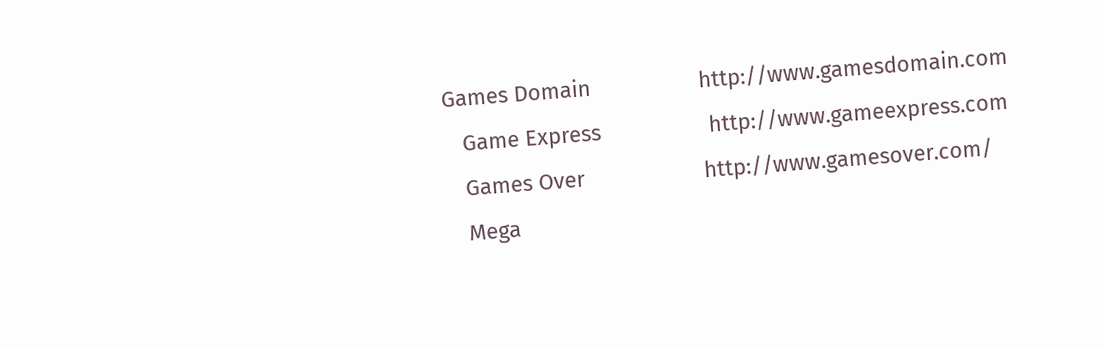Games Domain                  http://www.gamesdomain.com
   Game Express                  http://www.gameexpress.com
   Games Over                    http://www.gamesover.com/
   Mega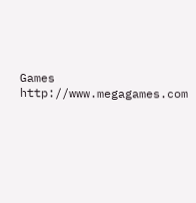Games                    http://www.megagames.com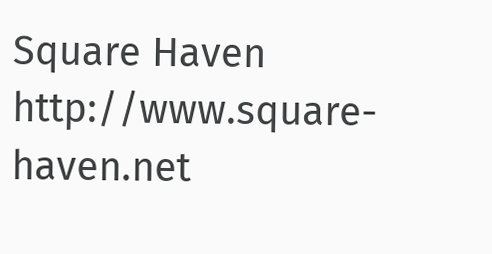Square Haven                  http://www.square-haven.net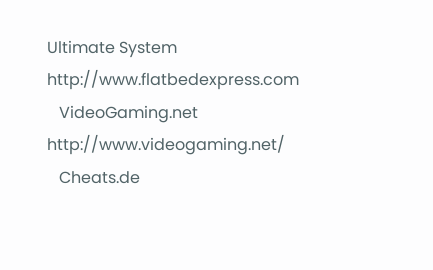Ultimate System               http://www.flatbedexpress.com
   VideoGaming.net               http://www.videogaming.net/
   Cheats.de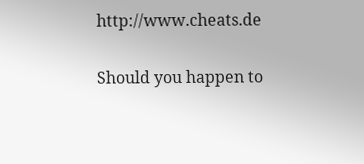http://www.cheats.de

Should you happen to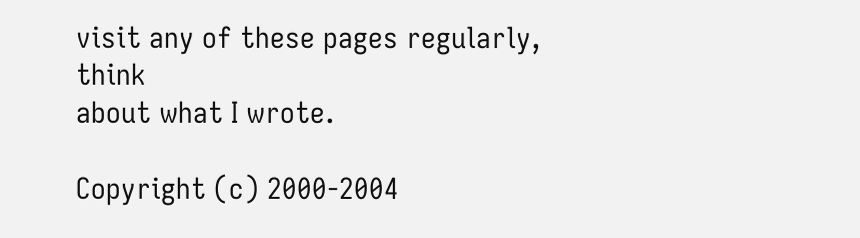visit any of these pages regularly, think
about what I wrote.

Copyright (c) 2000-2004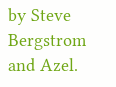by Steve Bergstrom and Azel.